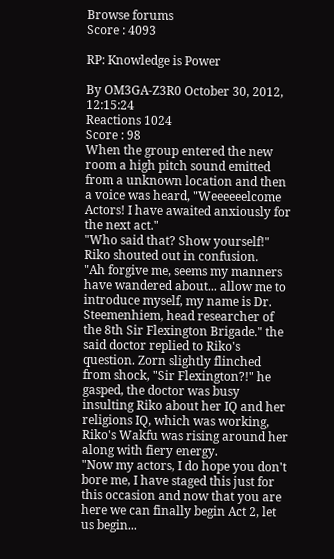Browse forums
Score : 4093

RP: Knowledge is Power

By OM3GA-Z3R0 October 30, 2012, 12:15:24
Reactions 1024
Score : 98
When the group entered the new room a high pitch sound emitted from a unknown location and then a voice was heard, "Weeeeeelcome Actors! I have awaited anxiously for the next act."
"Who said that? Show yourself!" Riko shouted out in confusion.
"Ah forgive me, seems my manners have wandered about... allow me to introduce myself, my name is Dr. Steemenhiem, head researcher of the 8th Sir Flexington Brigade." the said doctor replied to Riko's question. Zorn slightly flinched from shock, "Sir Flexington?!" he gasped, the doctor was busy insulting Riko about her IQ and her religions IQ, which was working, Riko's Wakfu was rising around her along with fiery energy.
"Now my actors, I do hope you don't bore me, I have staged this just for this occasion and now that you are here we can finally begin Act 2, let us begin...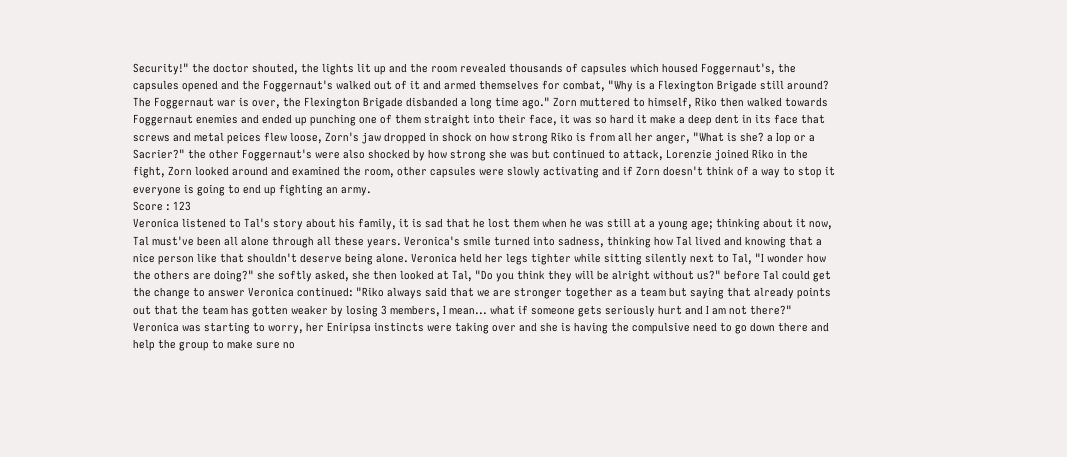Security!" the doctor shouted, the lights lit up and the room revealed thousands of capsules which housed Foggernaut's, the capsules opened and the Foggernaut's walked out of it and armed themselves for combat, "Why is a Flexington Brigade still around? The Foggernaut war is over, the Flexington Brigade disbanded a long time ago." Zorn muttered to himself, Riko then walked towards Foggernaut enemies and ended up punching one of them straight into their face, it was so hard it make a deep dent in its face that screws and metal peices flew loose, Zorn's jaw dropped in shock on how strong Riko is from all her anger, "What is she? a Iop or a Sacrier?" the other Foggernaut's were also shocked by how strong she was but continued to attack, Lorenzie joined Riko in the fight, Zorn looked around and examined the room, other capsules were slowly activating and if Zorn doesn't think of a way to stop it everyone is going to end up fighting an army.
Score : 123
Veronica listened to Tal's story about his family, it is sad that he lost them when he was still at a young age; thinking about it now, Tal must've been all alone through all these years. Veronica's smile turned into sadness, thinking how Tal lived and knowing that a nice person like that shouldn't deserve being alone. Veronica held her legs tighter while sitting silently next to Tal, "I wonder how the others are doing?" she softly asked, she then looked at Tal, "Do you think they will be alright without us?" before Tal could get the change to answer Veronica continued: "Riko always said that we are stronger together as a team but saying that already points out that the team has gotten weaker by losing 3 members, I mean... what if someone gets seriously hurt and I am not there?" Veronica was starting to worry, her Eniripsa instincts were taking over and she is having the compulsive need to go down there and help the group to make sure no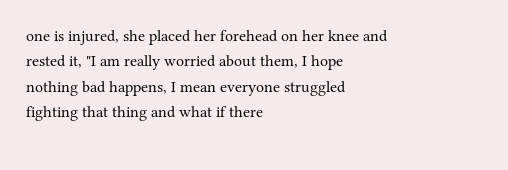one is injured, she placed her forehead on her knee and rested it, "I am really worried about them, I hope nothing bad happens, I mean everyone struggled fighting that thing and what if there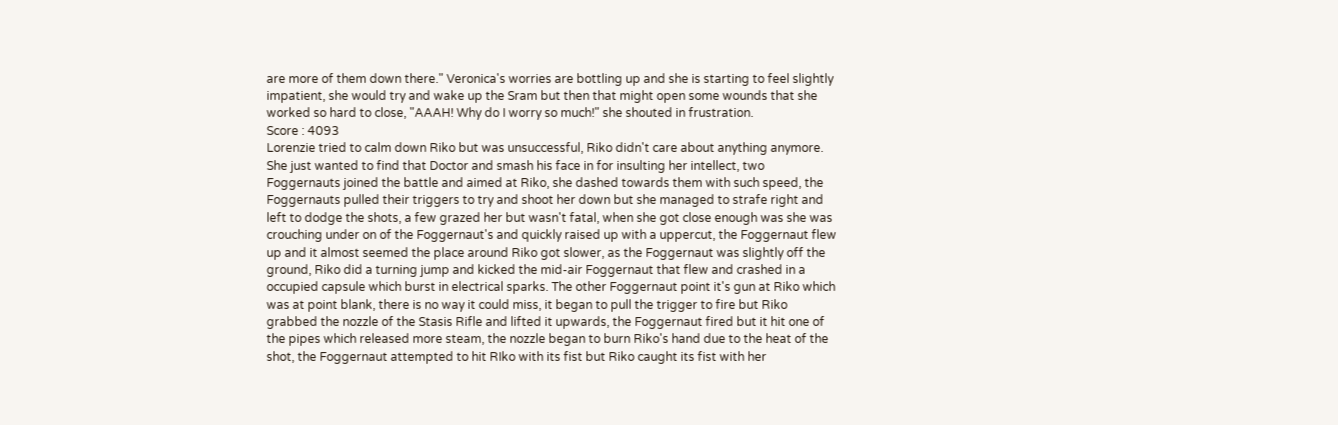are more of them down there." Veronica's worries are bottling up and she is starting to feel slightly impatient, she would try and wake up the Sram but then that might open some wounds that she worked so hard to close, "AAAH! Why do I worry so much!" she shouted in frustration.
Score : 4093
Lorenzie tried to calm down Riko but was unsuccessful, Riko didn't care about anything anymore. She just wanted to find that Doctor and smash his face in for insulting her intellect, two Foggernauts joined the battle and aimed at Riko, she dashed towards them with such speed, the Foggernauts pulled their triggers to try and shoot her down but she managed to strafe right and left to dodge the shots, a few grazed her but wasn't fatal, when she got close enough was she was crouching under on of the Foggernaut's and quickly raised up with a uppercut, the Foggernaut flew up and it almost seemed the place around Riko got slower, as the Foggernaut was slightly off the ground, Riko did a turning jump and kicked the mid-air Foggernaut that flew and crashed in a occupied capsule which burst in electrical sparks. The other Foggernaut point it's gun at Riko which was at point blank, there is no way it could miss, it began to pull the trigger to fire but Riko grabbed the nozzle of the Stasis Rifle and lifted it upwards, the Foggernaut fired but it hit one of the pipes which released more steam, the nozzle began to burn Riko's hand due to the heat of the shot, the Foggernaut attempted to hit RIko with its fist but Riko caught its fist with her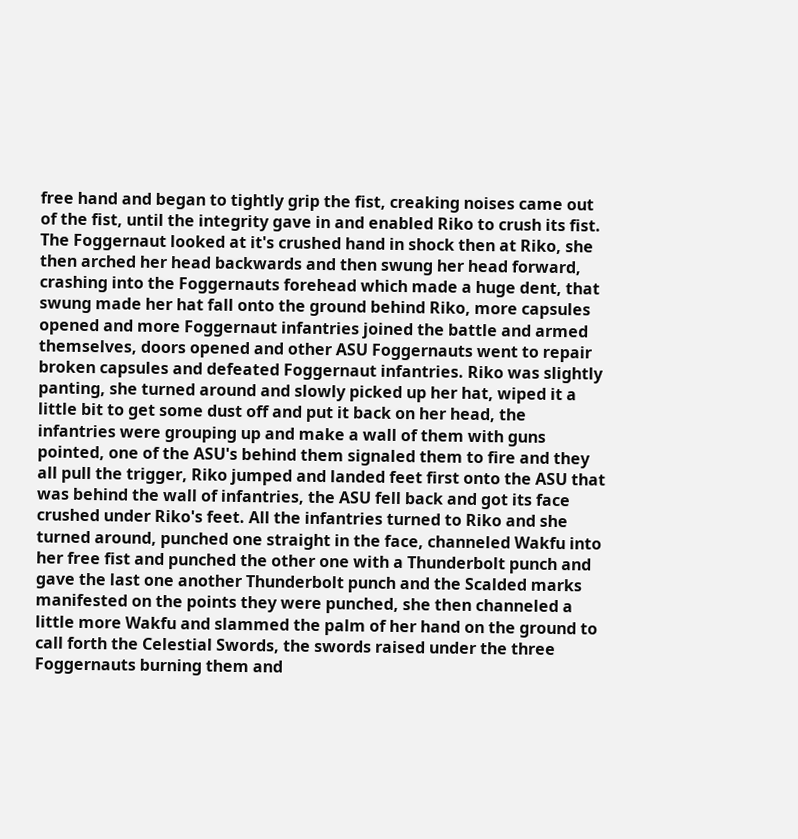free hand and began to tightly grip the fist, creaking noises came out of the fist, until the integrity gave in and enabled Riko to crush its fist. The Foggernaut looked at it's crushed hand in shock then at Riko, she then arched her head backwards and then swung her head forward, crashing into the Foggernauts forehead which made a huge dent, that swung made her hat fall onto the ground behind Riko, more capsules opened and more Foggernaut infantries joined the battle and armed themselves, doors opened and other ASU Foggernauts went to repair broken capsules and defeated Foggernaut infantries. Riko was slightly panting, she turned around and slowly picked up her hat, wiped it a little bit to get some dust off and put it back on her head, the infantries were grouping up and make a wall of them with guns pointed, one of the ASU's behind them signaled them to fire and they all pull the trigger, Riko jumped and landed feet first onto the ASU that was behind the wall of infantries, the ASU fell back and got its face crushed under Riko's feet. All the infantries turned to Riko and she turned around, punched one straight in the face, channeled Wakfu into her free fist and punched the other one with a Thunderbolt punch and gave the last one another Thunderbolt punch and the Scalded marks manifested on the points they were punched, she then channeled a little more Wakfu and slammed the palm of her hand on the ground to call forth the Celestial Swords, the swords raised under the three Foggernauts burning them and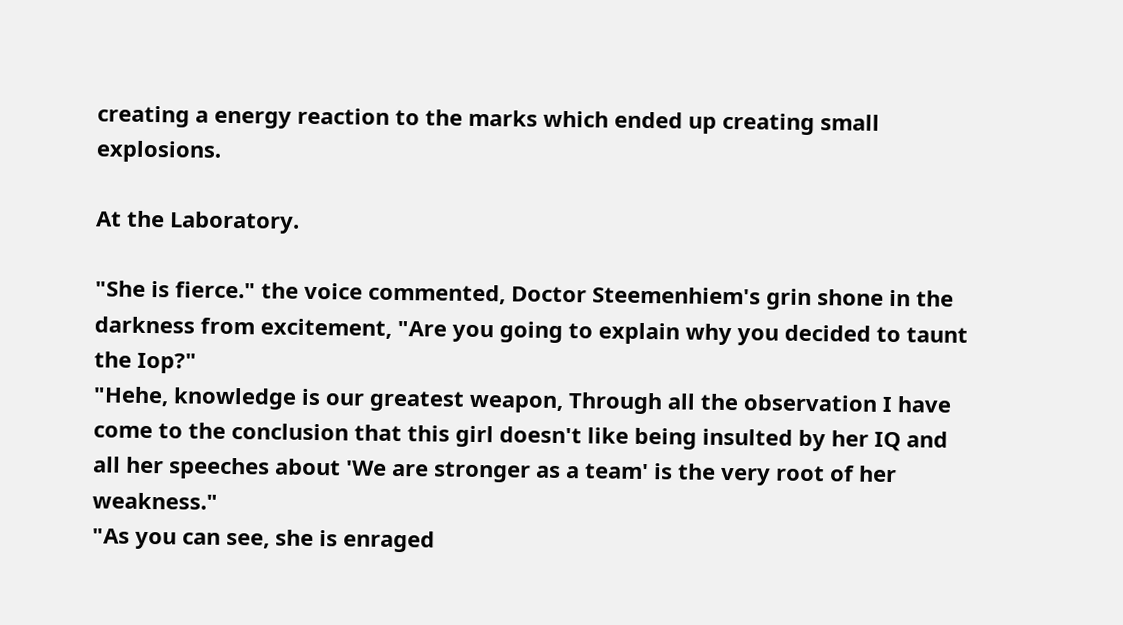creating a energy reaction to the marks which ended up creating small explosions.

At the Laboratory.

"She is fierce." the voice commented, Doctor Steemenhiem's grin shone in the darkness from excitement, "Are you going to explain why you decided to taunt the Iop?"
"Hehe, knowledge is our greatest weapon, Through all the observation I have come to the conclusion that this girl doesn't like being insulted by her IQ and all her speeches about 'We are stronger as a team' is the very root of her weakness."
"As you can see, she is enraged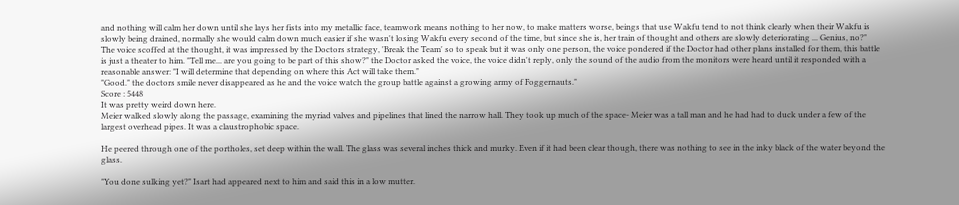and nothing will calm her down until she lays her fists into my metallic face, teamwork means nothing to her now, to make matters worse, beings that use Wakfu tend to not think clearly when their Wakfu is slowly being drained, normally she would calm down much easier if she wasn't losing Wakfu every second of the time, but since she is, her train of thought and others are slowly deteriorating ... Genius, no?"
The voice scoffed at the thought, it was impressed by the Doctors strategy, 'Break the Team' so to speak but it was only one person, the voice pondered if the Doctor had other plans installed for them, this battle is just a theater to him. "Tell me... are you going to be part of this show?" the Doctor asked the voice, the voice didn't reply, only the sound of the audio from the monitors were heard until it responded with a reasonable answer: "I will determine that depending on where this Act will take them."
"Good." the doctors smile never disappeared as he and the voice watch the group battle against a growing army of Foggernauts."
Score : 5448
It was pretty weird down here.
Meier walked slowly along the passage, examining the myriad valves and pipelines that lined the narrow hall. They took up much of the space- Meier was a tall man and he had had to duck under a few of the largest overhead pipes. It was a claustrophobic space.

He peered through one of the portholes, set deep within the wall. The glass was several inches thick and murky. Even if it had been clear though, there was nothing to see in the inky black of the water beyond the glass.

"You done sulking yet?" Isart had appeared next to him and said this in a low mutter.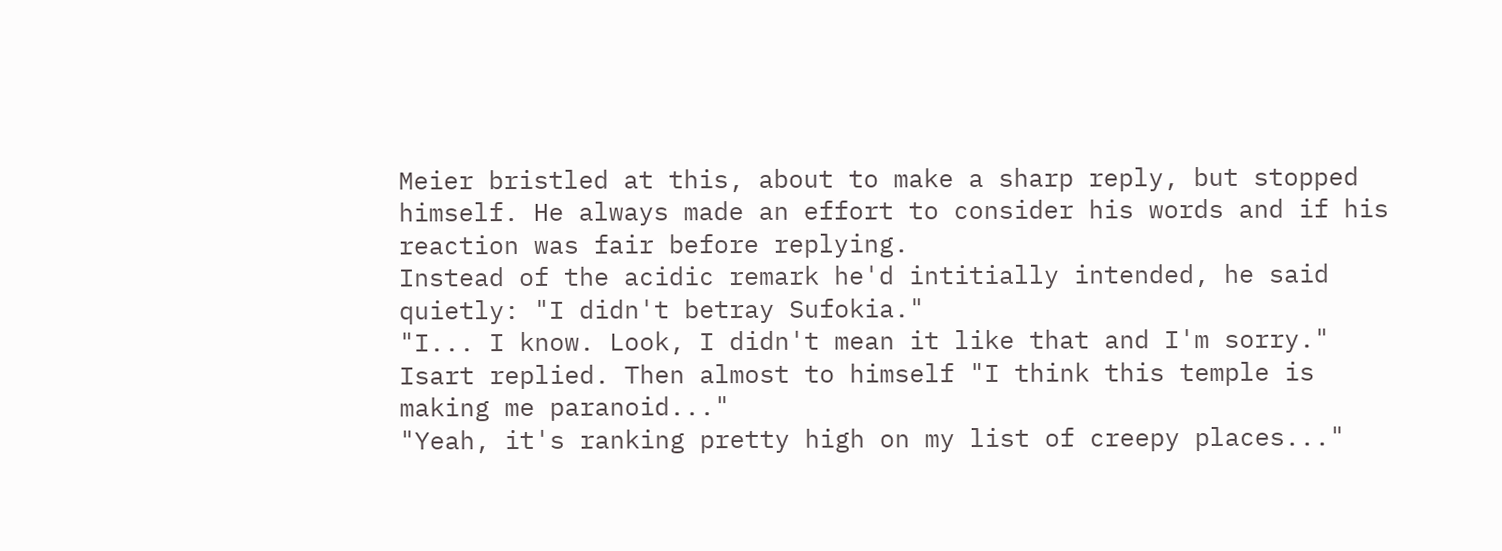Meier bristled at this, about to make a sharp reply, but stopped himself. He always made an effort to consider his words and if his reaction was fair before replying.
Instead of the acidic remark he'd intitially intended, he said quietly: "I didn't betray Sufokia."
"I... I know. Look, I didn't mean it like that and I'm sorry." Isart replied. Then almost to himself "I think this temple is making me paranoid..."
"Yeah, it's ranking pretty high on my list of creepy places..."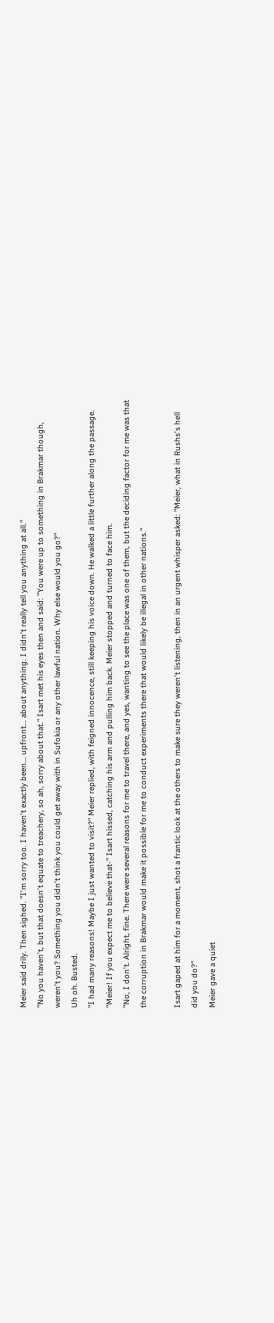Meier said drily. Then sighed. "I'm sorry too. I haven't exactly been... upfront... about anything. I didn't really tell you anything at all."
"No you haven't, but that doesn't equate to treachery, so ah, sorry about that." Isart met his eyes then and said: "You were up to something in Brakmar though, weren't you? Something you didn't think you could get away with in Sufokia or any other lawful nation. Why else would you go?"
Uh oh. Busted.
"I had many reasons! Maybe I just wanted to visit?" Meier replied, with feigned innocence, still keeping his voice down. He walked a little further along the passage.
"Meier! If you expect me to believe that-" Isart hissed, catching his arm and pulling him back. Meier stopped and turned to face him.
"No, I don't. Alright, fine. There were several reasons for me to travel there, and yes, wanting to see the place was one of them, but the deciding factor for me was that the corruption in Brakmar would make it possible for me to conduct experiments there that would likely be illegal in other nations."

Isart gaped at him for a moment, shot a frantic look at the others to make sure they weren't listening, then in an urgent whisper asked: "Meier, what in Rushs's hell did you do?"
Meier gave a quiet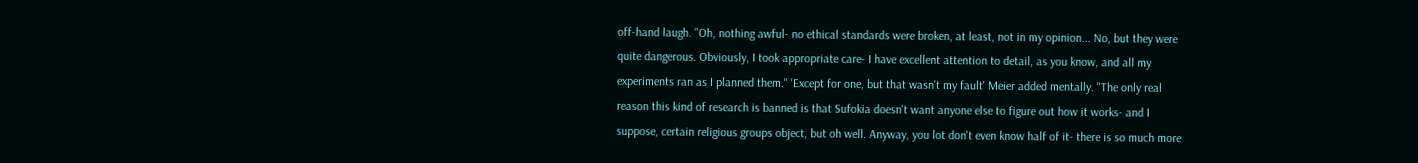off-hand laugh. "Oh, nothing awful- no ethical standards were broken, at least, not in my opinion... No, but they were quite dangerous. Obviously, I took appropriate care- I have excellent attention to detail, as you know, and all my experiments ran as I planned them." 'Except for one, but that wasn't my fault' Meier added mentally. "The only real reason this kind of research is banned is that Sufokia doesn't want anyone else to figure out how it works- and I suppose, certain religious groups object, but oh well. Anyway, you lot don't even know half of it- there is so much more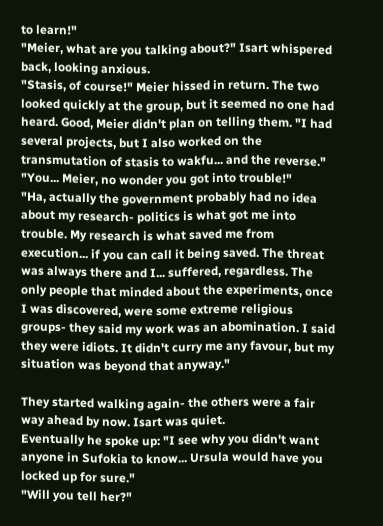to learn!"
"Meier, what are you talking about?" Isart whispered back, looking anxious.
"Stasis, of course!" Meier hissed in return. The two looked quickly at the group, but it seemed no one had heard. Good, Meier didn't plan on telling them. "I had several projects, but I also worked on the transmutation of stasis to wakfu... and the reverse."
"You... Meier, no wonder you got into trouble!"
"Ha, actually the government probably had no idea about my research- politics is what got me into trouble. My research is what saved me from execution... if you can call it being saved. The threat was always there and I... suffered, regardless. The only people that minded about the experiments, once I was discovered, were some extreme religious groups- they said my work was an abomination. I said they were idiots. It didn't curry me any favour, but my situation was beyond that anyway."

They started walking again- the others were a fair way ahead by now. Isart was quiet.
Eventually he spoke up: "I see why you didn't want anyone in Sufokia to know... Ursula would have you locked up for sure."
"Will you tell her?"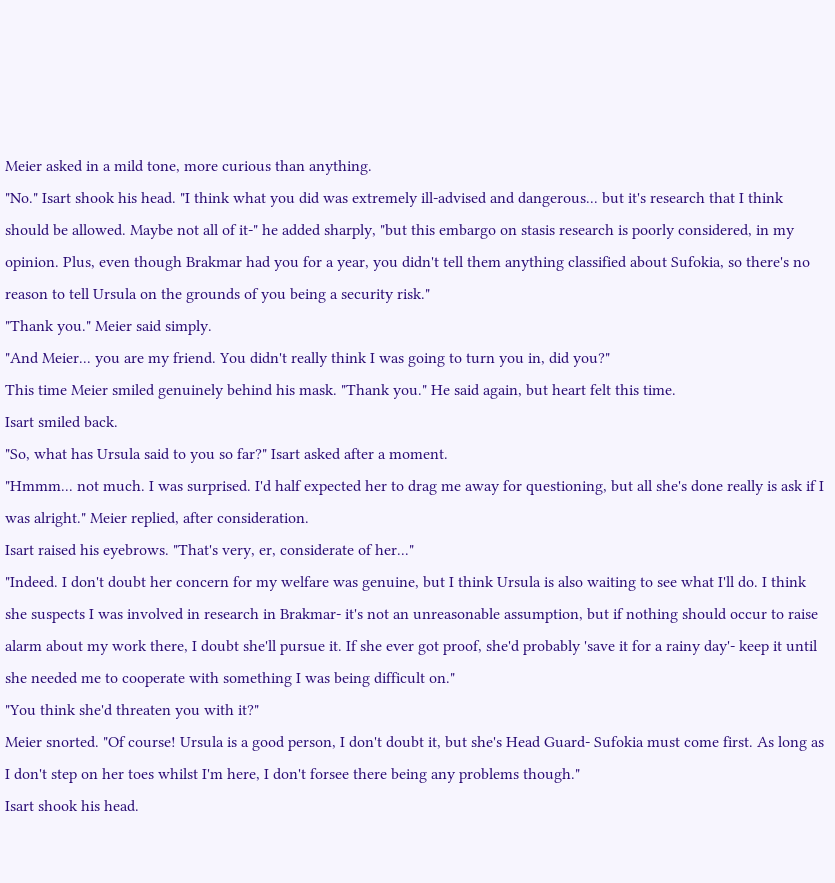Meier asked in a mild tone, more curious than anything.
"No." Isart shook his head. "I think what you did was extremely ill-advised and dangerous... but it's research that I think should be allowed. Maybe not all of it-" he added sharply, "but this embargo on stasis research is poorly considered, in my opinion. Plus, even though Brakmar had you for a year, you didn't tell them anything classified about Sufokia, so there's no reason to tell Ursula on the grounds of you being a security risk."
"Thank you." Meier said simply.
"And Meier... you are my friend. You didn't really think I was going to turn you in, did you?"
This time Meier smiled genuinely behind his mask. "Thank you." He said again, but heart felt this time.
Isart smiled back.
"So, what has Ursula said to you so far?" Isart asked after a moment.
"Hmmm... not much. I was surprised. I'd half expected her to drag me away for questioning, but all she's done really is ask if I was alright." Meier replied, after consideration.
Isart raised his eyebrows. "That's very, er, considerate of her..."
"Indeed. I don't doubt her concern for my welfare was genuine, but I think Ursula is also waiting to see what I'll do. I think she suspects I was involved in research in Brakmar- it's not an unreasonable assumption, but if nothing should occur to raise alarm about my work there, I doubt she'll pursue it. If she ever got proof, she'd probably 'save it for a rainy day'- keep it until she needed me to cooperate with something I was being difficult on."
"You think she'd threaten you with it?"
Meier snorted. "Of course! Ursula is a good person, I don't doubt it, but she's Head Guard- Sufokia must come first. As long as I don't step on her toes whilst I'm here, I don't forsee there being any problems though."
Isart shook his head.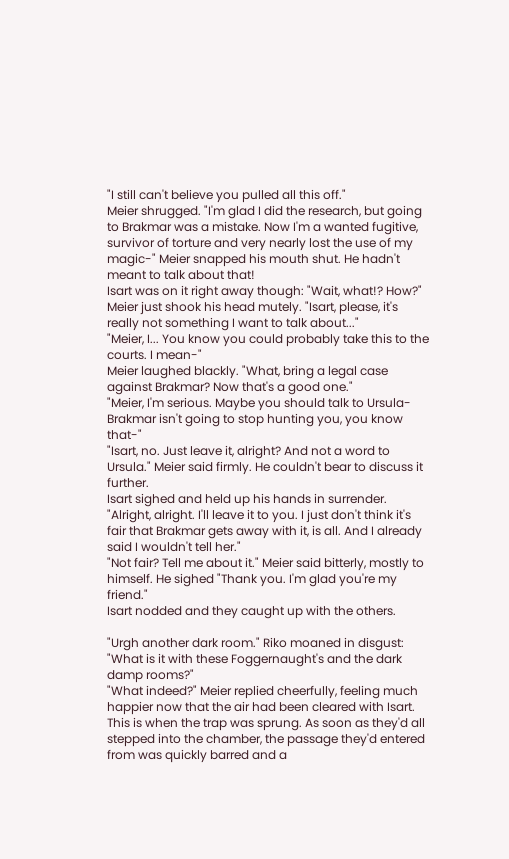"I still can't believe you pulled all this off."
Meier shrugged. "I'm glad I did the research, but going to Brakmar was a mistake. Now I'm a wanted fugitive, survivor of torture and very nearly lost the use of my magic-" Meier snapped his mouth shut. He hadn't meant to talk about that!
Isart was on it right away though: "Wait, what!? How?"
Meier just shook his head mutely. "Isart, please, it's really not something I want to talk about..."
"Meier, I... You know you could probably take this to the courts. I mean-"
Meier laughed blackly. "What, bring a legal case against Brakmar? Now that's a good one."
"Meier, I'm serious. Maybe you should talk to Ursula- Brakmar isn't going to stop hunting you, you know that-"
"Isart, no. Just leave it, alright? And not a word to Ursula." Meier said firmly. He couldn't bear to discuss it further.
Isart sighed and held up his hands in surrender. "Alright, alright. I'll leave it to you. I just don't think it's fair that Brakmar gets away with it, is all. And I already said I wouldn't tell her."
"Not fair? Tell me about it." Meier said bitterly, mostly to himself. He sighed "Thank you. I'm glad you're my friend."
Isart nodded and they caught up with the others.

"Urgh another dark room." Riko moaned in disgust: "What is it with these Foggernaught's and the dark damp rooms?"
"What indeed?" Meier replied cheerfully, feeling much happier now that the air had been cleared with Isart.
This is when the trap was sprung. As soon as they'd all stepped into the chamber, the passage they'd entered from was quickly barred and a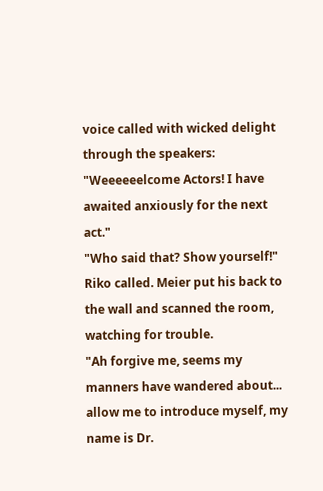voice called with wicked delight through the speakers:
"Weeeeeelcome Actors! I have awaited anxiously for the next act."
"Who said that? Show yourself!" Riko called. Meier put his back to the wall and scanned the room, watching for trouble.
"Ah forgive me, seems my manners have wandered about... allow me to introduce myself, my name is Dr.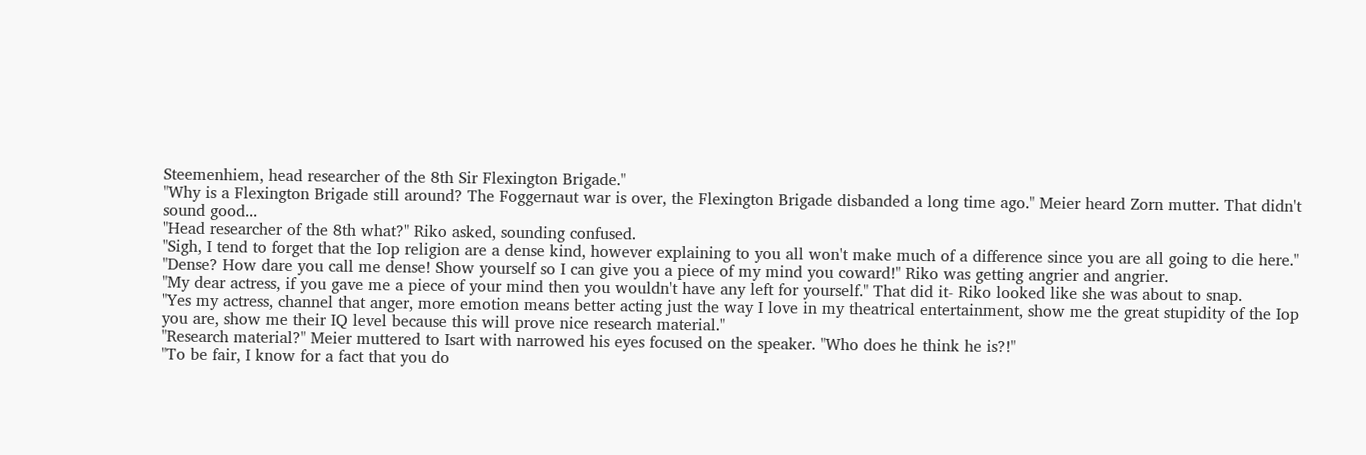Steemenhiem, head researcher of the 8th Sir Flexington Brigade."
"Why is a Flexington Brigade still around? The Foggernaut war is over, the Flexington Brigade disbanded a long time ago." Meier heard Zorn mutter. That didn't sound good...
"Head researcher of the 8th what?" Riko asked, sounding confused.
"Sigh, I tend to forget that the Iop religion are a dense kind, however explaining to you all won't make much of a difference since you are all going to die here."
"Dense? How dare you call me dense! Show yourself so I can give you a piece of my mind you coward!" Riko was getting angrier and angrier.
"My dear actress, if you gave me a piece of your mind then you wouldn't have any left for yourself." That did it- Riko looked like she was about to snap.
"Yes my actress, channel that anger, more emotion means better acting just the way I love in my theatrical entertainment, show me the great stupidity of the Iop you are, show me their IQ level because this will prove nice research material."
"Research material?" Meier muttered to Isart with narrowed his eyes focused on the speaker. "Who does he think he is?!"
"To be fair, I know for a fact that you do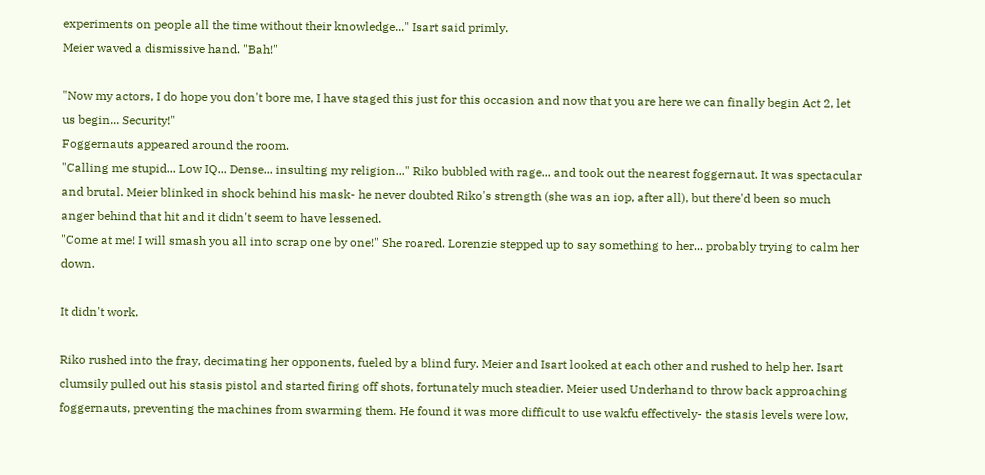experiments on people all the time without their knowledge..." Isart said primly.
Meier waved a dismissive hand. "Bah!"

"Now my actors, I do hope you don't bore me, I have staged this just for this occasion and now that you are here we can finally begin Act 2, let us begin... Security!"
Foggernauts appeared around the room.
"Calling me stupid... Low IQ... Dense... insulting my religion..." Riko bubbled with rage... and took out the nearest foggernaut. It was spectacular and brutal. Meier blinked in shock behind his mask- he never doubted Riko's strength (she was an iop, after all), but there'd been so much anger behind that hit and it didn't seem to have lessened.
"Come at me! I will smash you all into scrap one by one!" She roared. Lorenzie stepped up to say something to her... probably trying to calm her down.

It didn't work.

Riko rushed into the fray, decimating her opponents, fueled by a blind fury. Meier and Isart looked at each other and rushed to help her. Isart clumsily pulled out his stasis pistol and started firing off shots, fortunately much steadier. Meier used Underhand to throw back approaching foggernauts, preventing the machines from swarming them. He found it was more difficult to use wakfu effectively- the stasis levels were low,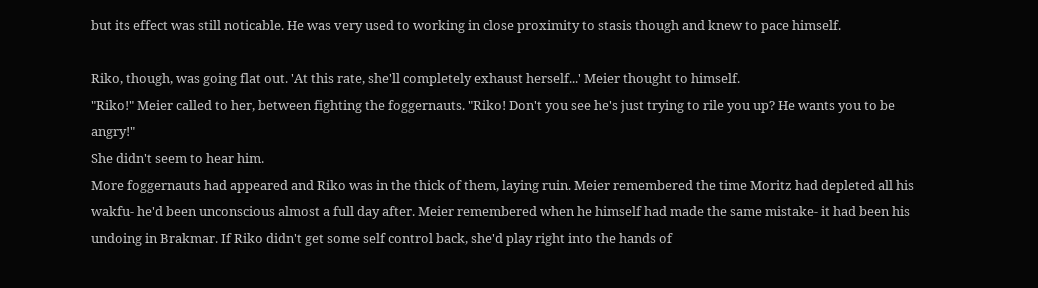but its effect was still noticable. He was very used to working in close proximity to stasis though and knew to pace himself.

Riko, though, was going flat out. 'At this rate, she'll completely exhaust herself...' Meier thought to himself.
"Riko!" Meier called to her, between fighting the foggernauts. "Riko! Don't you see he's just trying to rile you up? He wants you to be angry!"
She didn't seem to hear him.
More foggernauts had appeared and Riko was in the thick of them, laying ruin. Meier remembered the time Moritz had depleted all his wakfu- he'd been unconscious almost a full day after. Meier remembered when he himself had made the same mistake- it had been his undoing in Brakmar. If Riko didn't get some self control back, she'd play right into the hands of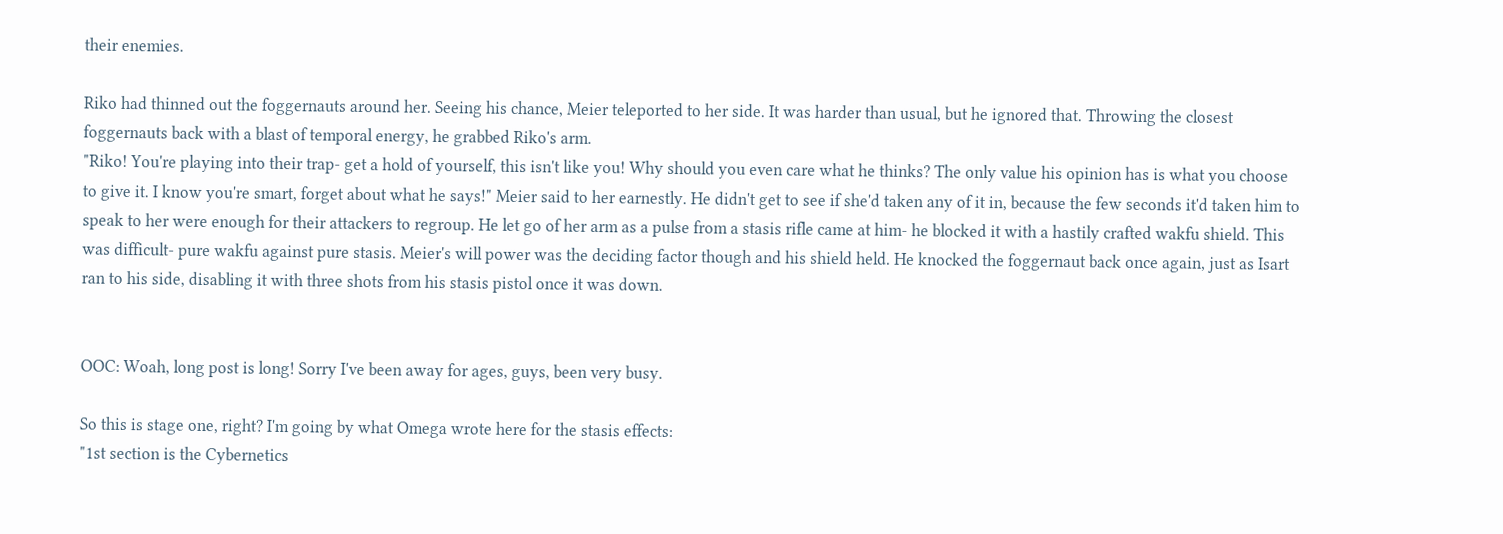their enemies.

Riko had thinned out the foggernauts around her. Seeing his chance, Meier teleported to her side. It was harder than usual, but he ignored that. Throwing the closest foggernauts back with a blast of temporal energy, he grabbed Riko's arm.
"Riko! You're playing into their trap- get a hold of yourself, this isn't like you! Why should you even care what he thinks? The only value his opinion has is what you choose to give it. I know you're smart, forget about what he says!" Meier said to her earnestly. He didn't get to see if she'd taken any of it in, because the few seconds it'd taken him to speak to her were enough for their attackers to regroup. He let go of her arm as a pulse from a stasis rifle came at him- he blocked it with a hastily crafted wakfu shield. This was difficult- pure wakfu against pure stasis. Meier's will power was the deciding factor though and his shield held. He knocked the foggernaut back once again, just as Isart ran to his side, disabling it with three shots from his stasis pistol once it was down.


OOC: Woah, long post is long! Sorry I've been away for ages, guys, been very busy.

So this is stage one, right? I'm going by what Omega wrote here for the stasis effects:
"1st section is the Cybernetics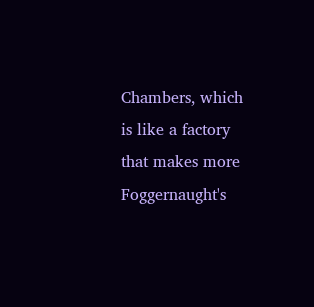Chambers, which is like a factory that makes more Foggernaught's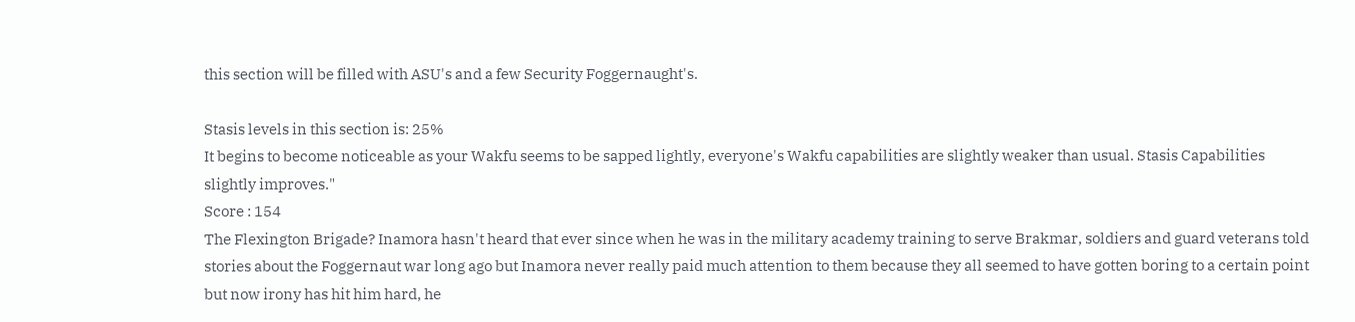this section will be filled with ASU's and a few Security Foggernaught's.

Stasis levels in this section is: 25%
It begins to become noticeable as your Wakfu seems to be sapped lightly, everyone's Wakfu capabilities are slightly weaker than usual. Stasis Capabilities slightly improves."
Score : 154
The Flexington Brigade? Inamora hasn't heard that ever since when he was in the military academy training to serve Brakmar, soldiers and guard veterans told stories about the Foggernaut war long ago but Inamora never really paid much attention to them because they all seemed to have gotten boring to a certain point but now irony has hit him hard, he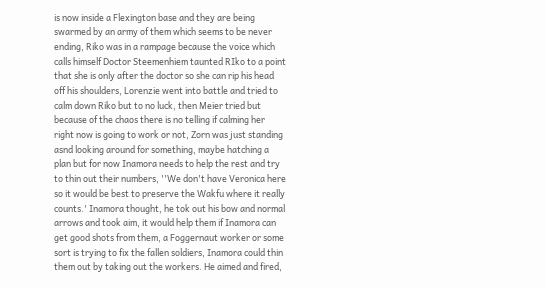is now inside a Flexington base and they are being swarmed by an army of them which seems to be never ending, Riko was in a rampage because the voice which calls himself Doctor Steemenhiem taunted RIko to a point that she is only after the doctor so she can rip his head off his shoulders, Lorenzie went into battle and tried to calm down Riko but to no luck, then Meier tried but because of the chaos there is no telling if calming her right now is going to work or not, Zorn was just standing asnd looking around for something, maybe hatching a plan but for now Inamora needs to help the rest and try to thin out their numbers, ''We don't have Veronica here so it would be best to preserve the Wakfu where it really counts.' Inamora thought, he tok out his bow and normal arrows and took aim, it would help them if Inamora can get good shots from them, a Foggernaut worker or some sort is trying to fix the fallen soldiers, Inamora could thin them out by taking out the workers. He aimed and fired,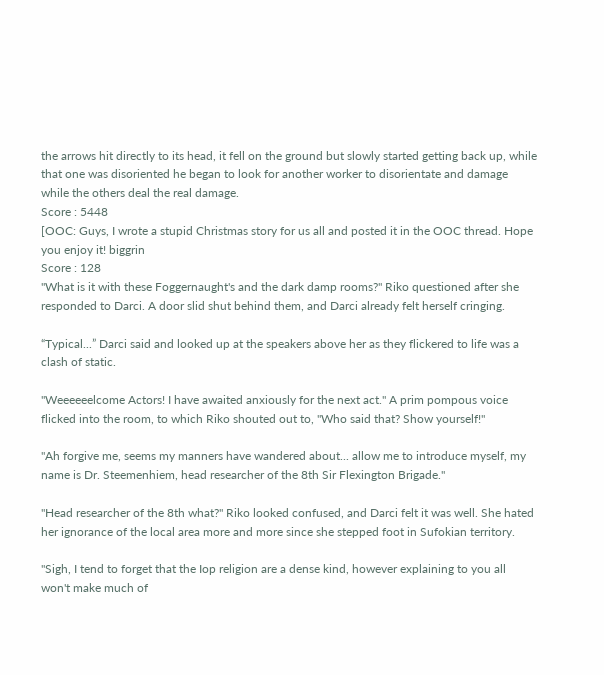the arrows hit directly to its head, it fell on the ground but slowly started getting back up, while that one was disoriented he began to look for another worker to disorientate and damage while the others deal the real damage.
Score : 5448
[OOC: Guys, I wrote a stupid Christmas story for us all and posted it in the OOC thread. Hope you enjoy it! biggrin
Score : 128
"What is it with these Foggernaught's and the dark damp rooms?" Riko questioned after she responded to Darci. A door slid shut behind them, and Darci already felt herself cringing.

“Typical...” Darci said and looked up at the speakers above her as they flickered to life was a clash of static.

"Weeeeeelcome Actors! I have awaited anxiously for the next act." A prim pompous voice flicked into the room, to which Riko shouted out to, "Who said that? Show yourself!"

"Ah forgive me, seems my manners have wandered about... allow me to introduce myself, my name is Dr. Steemenhiem, head researcher of the 8th Sir Flexington Brigade."

"Head researcher of the 8th what?" Riko looked confused, and Darci felt it was well. She hated her ignorance of the local area more and more since she stepped foot in Sufokian territory.

"Sigh, I tend to forget that the Iop religion are a dense kind, however explaining to you all won't make much of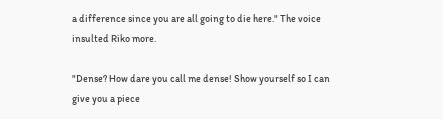a difference since you are all going to die here." The voice insulted Riko more.

"Dense? How dare you call me dense! Show yourself so I can give you a piece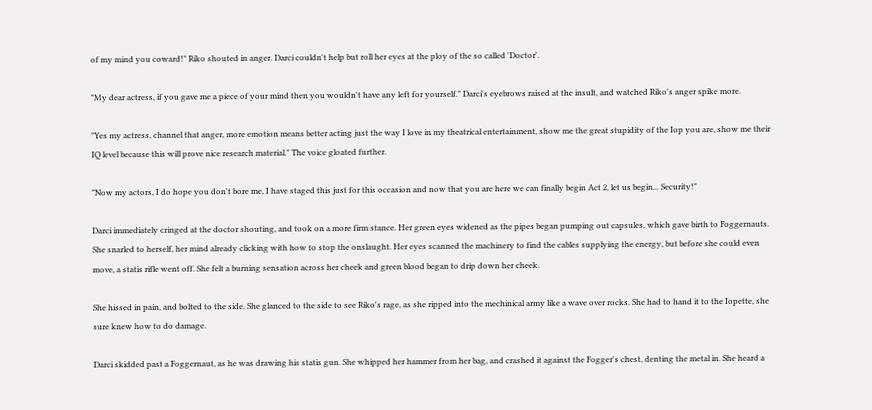of my mind you coward!" Riko shouted in anger. Darci couldn't help but roll her eyes at the ploy of the so called 'Doctor'.

"My dear actress, if you gave me a piece of your mind then you wouldn't have any left for yourself." Darci's eyebrows raised at the insult, and watched Riko's anger spike more.

"Yes my actress, channel that anger, more emotion means better acting just the way I love in my theatrical entertainment, show me the great stupidity of the Iop you are, show me their IQ level because this will prove nice research material." The voice gloated further.

"Now my actors, I do hope you don't bore me, I have staged this just for this occasion and now that you are here we can finally begin Act 2, let us begin... Security!"

Darci immediately cringed at the doctor shouting, and took on a more firm stance. Her green eyes widened as the pipes began pumping out capsules, which gave birth to Foggernauts. She snarled to herself, her mind already clicking with how to stop the onslaught. Her eyes scanned the machinery to find the cables supplying the energy, but before she could even move, a statis rifle went off. She felt a burning sensation across her cheek and green blood began to drip down her cheek.

She hissed in pain, and bolted to the side. She glanced to the side to see Riko's rage, as she ripped into the mechinical army like a wave over rocks. She had to hand it to the Iopette, she sure knew how to do damage.

Darci skidded past a Foggernaut, as he was drawing his statis gun. She whipped her hammer from her bag, and crashed it against the Fogger's chest, denting the metal in. She heard a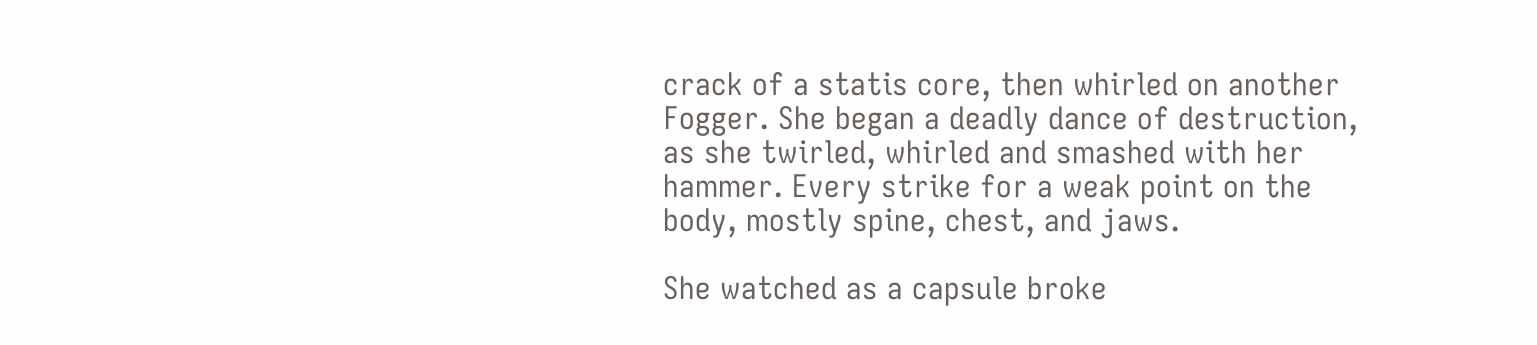crack of a statis core, then whirled on another Fogger. She began a deadly dance of destruction, as she twirled, whirled and smashed with her hammer. Every strike for a weak point on the body, mostly spine, chest, and jaws.

She watched as a capsule broke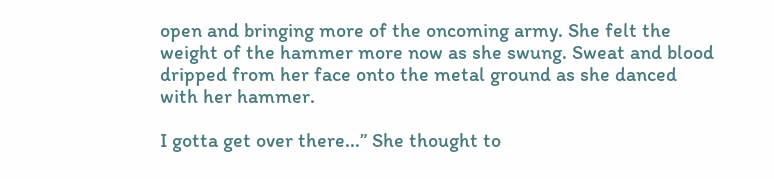open and bringing more of the oncoming army. She felt the weight of the hammer more now as she swung. Sweat and blood dripped from her face onto the metal ground as she danced with her hammer.

I gotta get over there...” She thought to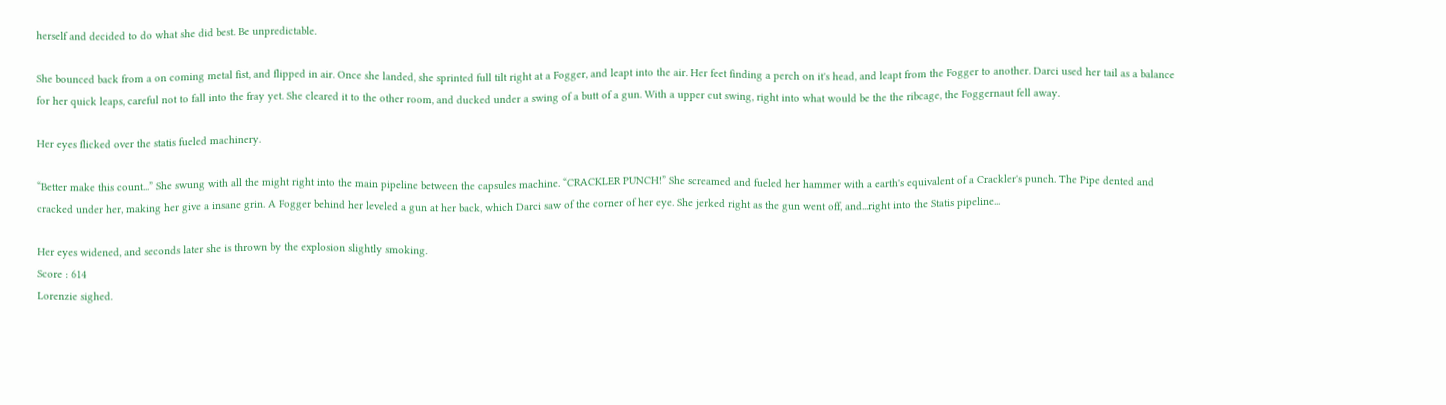herself and decided to do what she did best. Be unpredictable.

She bounced back from a on coming metal fist, and flipped in air. Once she landed, she sprinted full tilt right at a Fogger, and leapt into the air. Her feet finding a perch on it's head, and leapt from the Fogger to another. Darci used her tail as a balance for her quick leaps, careful not to fall into the fray yet. She cleared it to the other room, and ducked under a swing of a butt of a gun. With a upper cut swing, right into what would be the the ribcage, the Foggernaut fell away.

Her eyes flicked over the statis fueled machinery.

“Better make this count...” She swung with all the might right into the main pipeline between the capsules machine. “CRACKLER PUNCH!” She screamed and fueled her hammer with a earth's equivalent of a Crackler's punch. The Pipe dented and cracked under her, making her give a insane grin. A Fogger behind her leveled a gun at her back, which Darci saw of the corner of her eye. She jerked right as the gun went off, and...right into the Statis pipeline...

Her eyes widened, and seconds later she is thrown by the explosion slightly smoking.
Score : 614
Lorenzie sighed.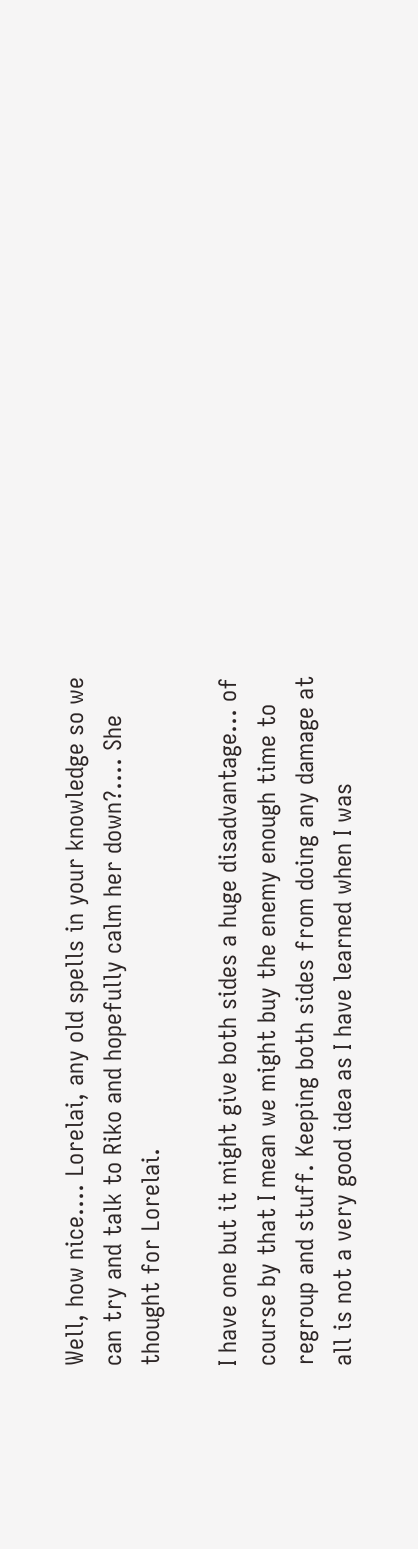Well, how nice.... Lorelai, any old spells in your knowledge so we can try and talk to Riko and hopefully calm her down?.... She thought for Lorelai.

I have one but it might give both sides a huge disadvantage... of course by that I mean we might buy the enemy enough time to regroup and stuff. Keeping both sides from doing any damage at all is not a very good idea as I have learned when I was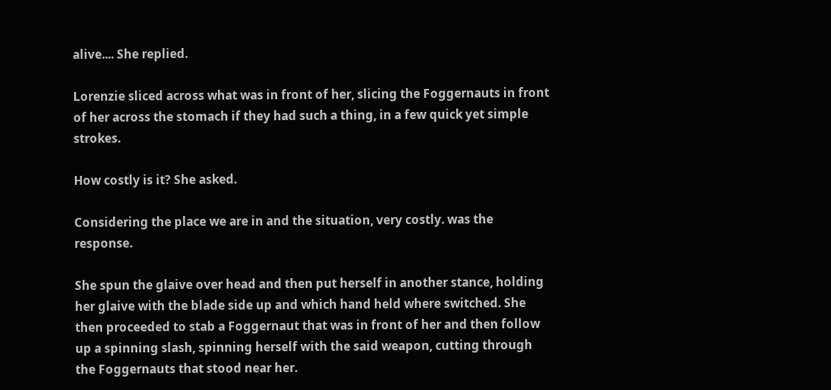alive.... She replied.

Lorenzie sliced across what was in front of her, slicing the Foggernauts in front of her across the stomach if they had such a thing, in a few quick yet simple strokes.

How costly is it? She asked.

Considering the place we are in and the situation, very costly. was the response.

She spun the glaive over head and then put herself in another stance, holding her glaive with the blade side up and which hand held where switched. She then proceeded to stab a Foggernaut that was in front of her and then follow up a spinning slash, spinning herself with the said weapon, cutting through the Foggernauts that stood near her.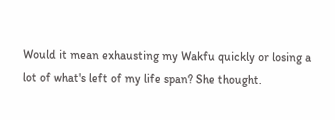Would it mean exhausting my Wakfu quickly or losing a lot of what's left of my life span? She thought.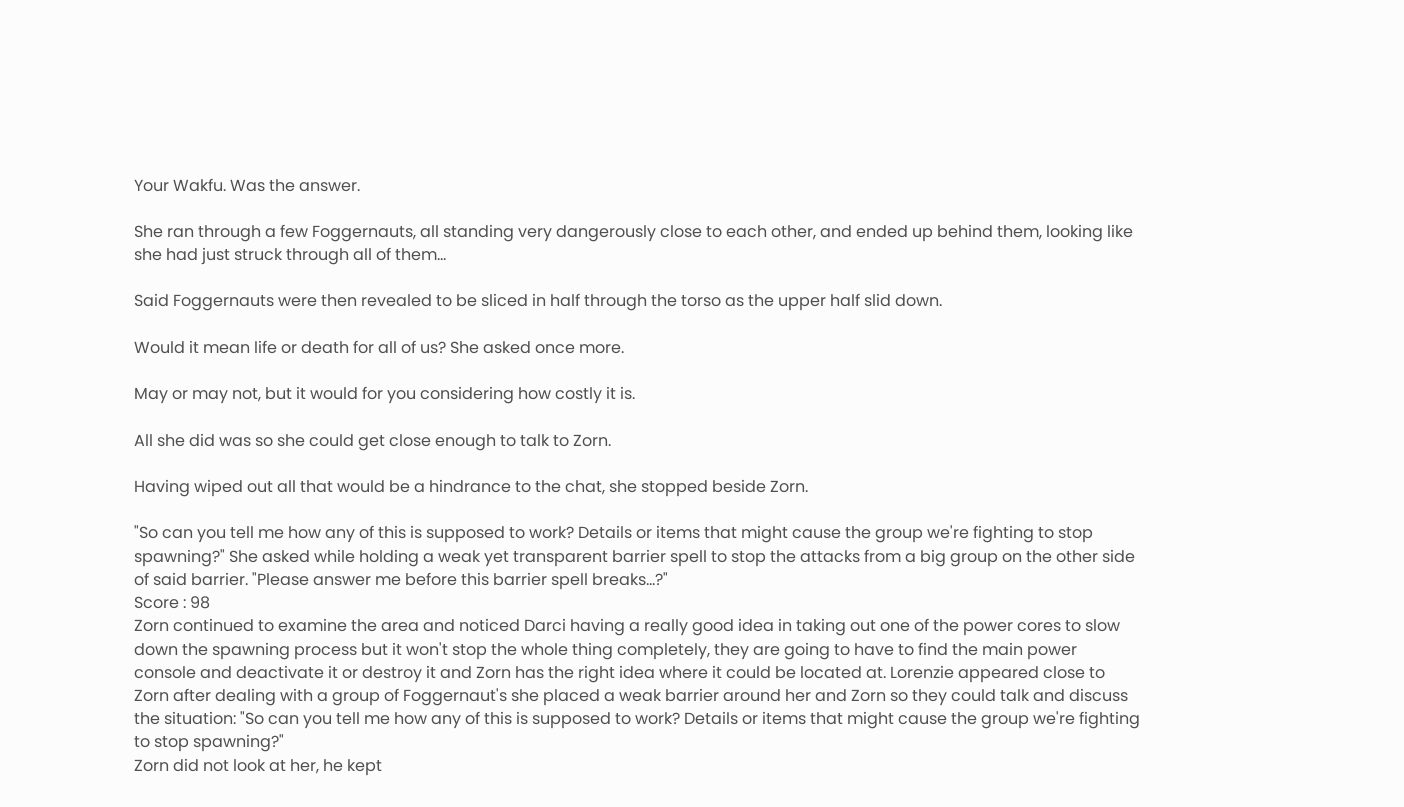Your Wakfu. Was the answer.

She ran through a few Foggernauts, all standing very dangerously close to each other, and ended up behind them, looking like she had just struck through all of them...

Said Foggernauts were then revealed to be sliced in half through the torso as the upper half slid down.

Would it mean life or death for all of us? She asked once more.

May or may not, but it would for you considering how costly it is.

All she did was so she could get close enough to talk to Zorn.

Having wiped out all that would be a hindrance to the chat, she stopped beside Zorn.

"So can you tell me how any of this is supposed to work? Details or items that might cause the group we're fighting to stop spawning?" She asked while holding a weak yet transparent barrier spell to stop the attacks from a big group on the other side of said barrier. "Please answer me before this barrier spell breaks...?"
Score : 98
Zorn continued to examine the area and noticed Darci having a really good idea in taking out one of the power cores to slow down the spawning process but it won't stop the whole thing completely, they are going to have to find the main power console and deactivate it or destroy it and Zorn has the right idea where it could be located at. Lorenzie appeared close to Zorn after dealing with a group of Foggernaut's she placed a weak barrier around her and Zorn so they could talk and discuss the situation: "So can you tell me how any of this is supposed to work? Details or items that might cause the group we're fighting to stop spawning?"
Zorn did not look at her, he kept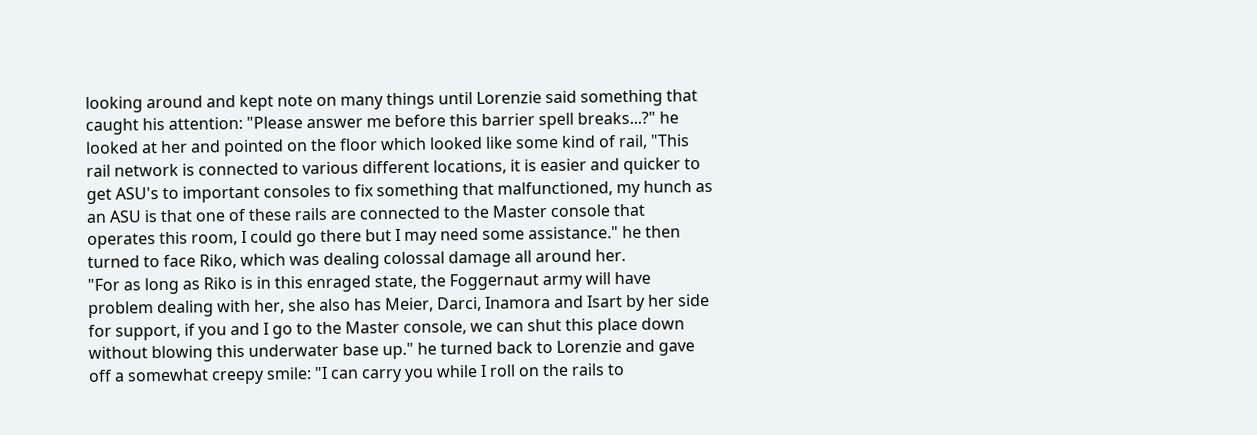looking around and kept note on many things until Lorenzie said something that caught his attention: "Please answer me before this barrier spell breaks...?" he looked at her and pointed on the floor which looked like some kind of rail, "This rail network is connected to various different locations, it is easier and quicker to get ASU's to important consoles to fix something that malfunctioned, my hunch as an ASU is that one of these rails are connected to the Master console that operates this room, I could go there but I may need some assistance." he then turned to face Riko, which was dealing colossal damage all around her.
"For as long as Riko is in this enraged state, the Foggernaut army will have problem dealing with her, she also has Meier, Darci, Inamora and Isart by her side for support, if you and I go to the Master console, we can shut this place down without blowing this underwater base up." he turned back to Lorenzie and gave off a somewhat creepy smile: "I can carry you while I roll on the rails to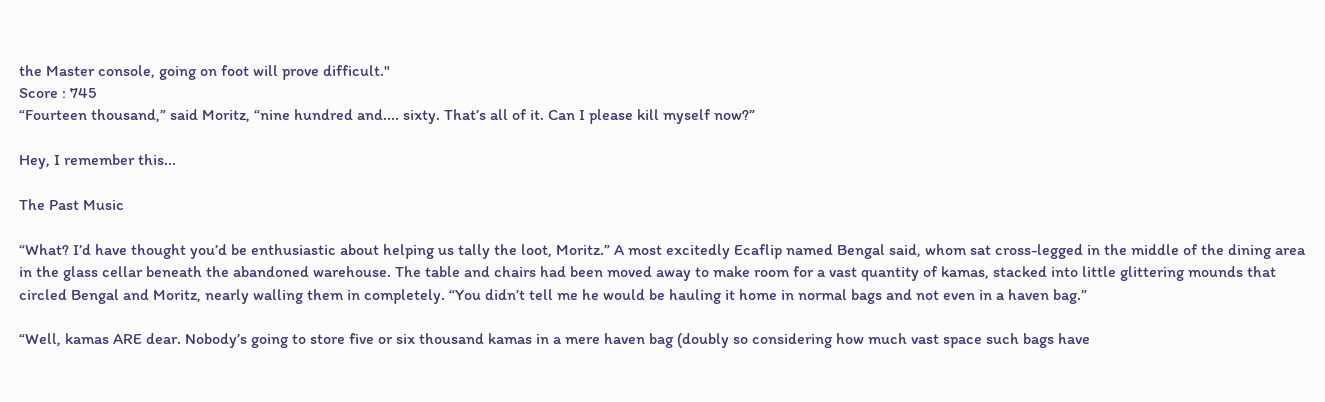the Master console, going on foot will prove difficult."
Score : 745
“Fourteen thousand,” said Moritz, “nine hundred and.... sixty. That’s all of it. Can I please kill myself now?”

Hey, I remember this...

The Past Music

“What? I’d have thought you’d be enthusiastic about helping us tally the loot, Moritz.” A most excitedly Ecaflip named Bengal said, whom sat cross-legged in the middle of the dining area in the glass cellar beneath the abandoned warehouse. The table and chairs had been moved away to make room for a vast quantity of kamas, stacked into little glittering mounds that circled Bengal and Moritz, nearly walling them in completely. “You didn’t tell me he would be hauling it home in normal bags and not even in a haven bag.”

“Well, kamas ARE dear. Nobody’s going to store five or six thousand kamas in a mere haven bag (doubly so considering how much vast space such bags have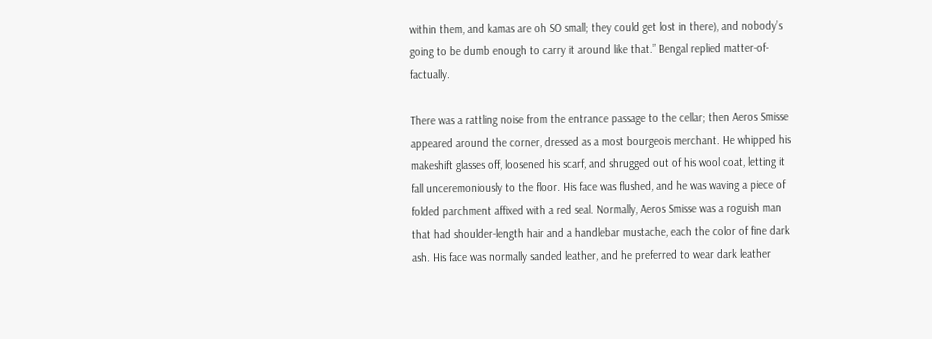within them, and kamas are oh SO small; they could get lost in there), and nobody’s going to be dumb enough to carry it around like that.” Bengal replied matter-of-factually.

There was a rattling noise from the entrance passage to the cellar; then Aeros Smisse appeared around the corner, dressed as a most bourgeois merchant. He whipped his makeshift glasses off, loosened his scarf, and shrugged out of his wool coat, letting it fall unceremoniously to the floor. His face was flushed, and he was waving a piece of folded parchment affixed with a red seal. Normally, Aeros Smisse was a roguish man that had shoulder-length hair and a handlebar mustache, each the color of fine dark ash. His face was normally sanded leather, and he preferred to wear dark leather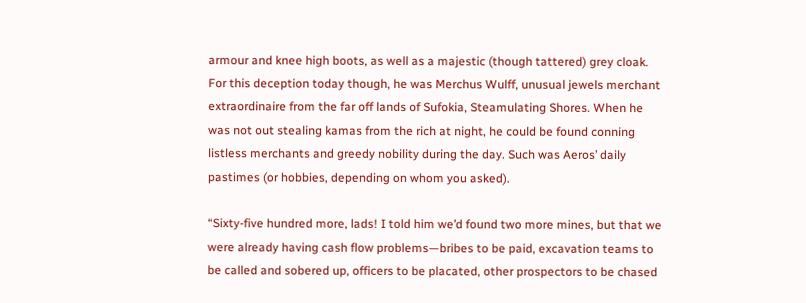armour and knee high boots, as well as a majestic (though tattered) grey cloak. For this deception today though, he was Merchus Wulff, unusual jewels merchant extraordinaire from the far off lands of Sufokia, Steamulating Shores. When he was not out stealing kamas from the rich at night, he could be found conning listless merchants and greedy nobility during the day. Such was Aeros’ daily pastimes (or hobbies, depending on whom you asked).

“Sixty-five hundred more, lads! I told him we’d found two more mines, but that we were already having cash flow problems—bribes to be paid, excavation teams to be called and sobered up, officers to be placated, other prospectors to be chased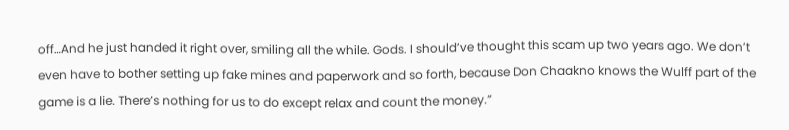off…And he just handed it right over, smiling all the while. Gods. I should’ve thought this scam up two years ago. We don’t even have to bother setting up fake mines and paperwork and so forth, because Don Chaakno knows the Wulff part of the game is a lie. There’s nothing for us to do except relax and count the money.”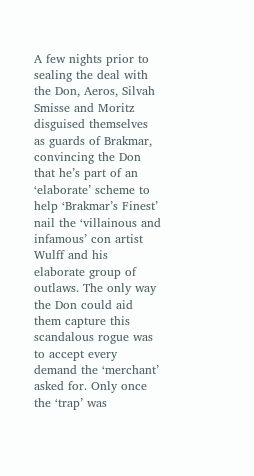A few nights prior to sealing the deal with the Don, Aeros, Silvah Smisse and Moritz disguised themselves as guards of Brakmar, convincing the Don that he’s part of an ‘elaborate’ scheme to help ‘Brakmar’s Finest’ nail the ‘villainous and infamous’ con artist Wulff and his elaborate group of outlaws. The only way the Don could aid them capture this scandalous rogue was to accept every demand the ‘merchant’ asked for. Only once the ‘trap’ was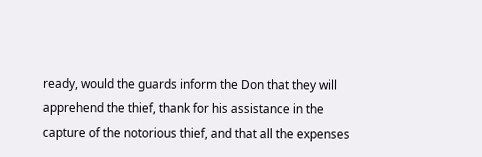ready, would the guards inform the Don that they will apprehend the thief, thank for his assistance in the capture of the notorious thief, and that all the expenses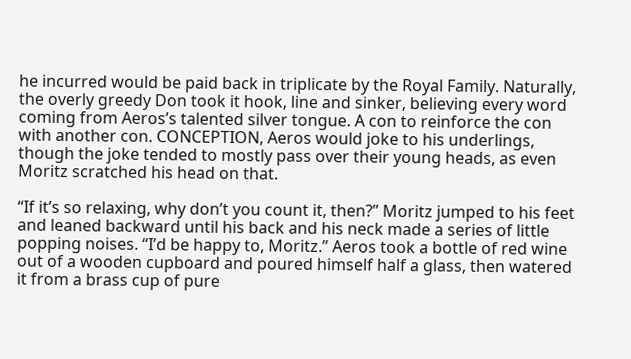he incurred would be paid back in triplicate by the Royal Family. Naturally, the overly greedy Don took it hook, line and sinker, believing every word coming from Aeros’s talented silver tongue. A con to reinforce the con with another con. CONCEPTION, Aeros would joke to his underlings, though the joke tended to mostly pass over their young heads, as even Moritz scratched his head on that.

“If it’s so relaxing, why don’t you count it, then?” Moritz jumped to his feet and leaned backward until his back and his neck made a series of little popping noises. “I’d be happy to, Moritz.” Aeros took a bottle of red wine out of a wooden cupboard and poured himself half a glass, then watered it from a brass cup of pure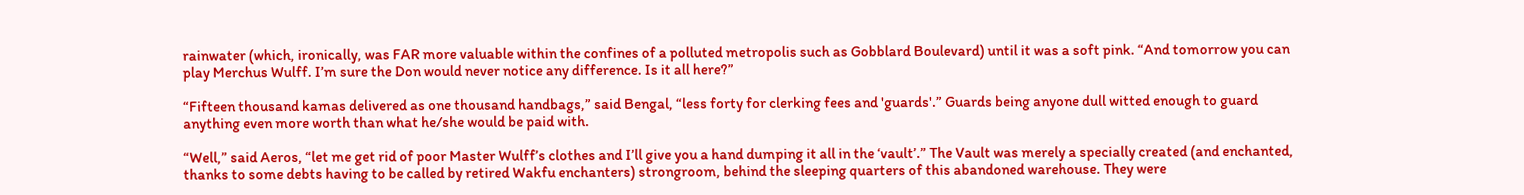rainwater (which, ironically, was FAR more valuable within the confines of a polluted metropolis such as Gobblard Boulevard) until it was a soft pink. “And tomorrow you can play Merchus Wulff. I’m sure the Don would never notice any difference. Is it all here?”

“Fifteen thousand kamas delivered as one thousand handbags,” said Bengal, “less forty for clerking fees and 'guards'.” Guards being anyone dull witted enough to guard anything even more worth than what he/she would be paid with.

“Well,” said Aeros, “let me get rid of poor Master Wulff’s clothes and I’ll give you a hand dumping it all in the ‘vault’.” The Vault was merely a specially created (and enchanted, thanks to some debts having to be called by retired Wakfu enchanters) strongroom, behind the sleeping quarters of this abandoned warehouse. They were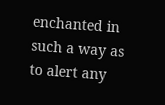enchanted in such a way as to alert any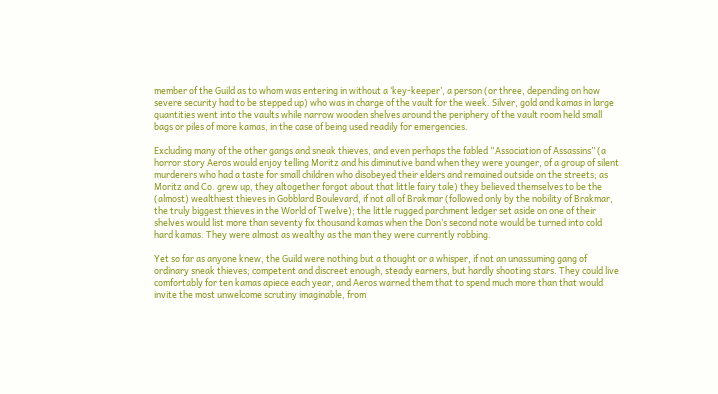member of the Guild as to whom was entering in without a ‘key-keeper’, a person (or three, depending on how severe security had to be stepped up) who was in charge of the vault for the week. Silver, gold and kamas in large quantities went into the vaults while narrow wooden shelves around the periphery of the vault room held small bags or piles of more kamas, in the case of being used readily for emergencies.

Excluding many of the other gangs and sneak thieves, and even perhaps the fabled “Association of Assassins” (a horror story Aeros would enjoy telling Moritz and his diminutive band when they were younger, of a group of silent murderers who had a taste for small children who disobeyed their elders and remained outside on the streets; as Moritz and Co. grew up, they altogether forgot about that little fairy tale) they believed themselves to be the (almost) wealthiest thieves in Gobblard Boulevard, if not all of Brakmar (followed only by the nobility of Brakmar, the truly biggest thieves in the World of Twelve); the little rugged parchment ledger set aside on one of their shelves would list more than seventy fix thousand kamas when the Don’s second note would be turned into cold hard kamas. They were almost as wealthy as the man they were currently robbing.

Yet so far as anyone knew, the Guild were nothing but a thought or a whisper, if not an unassuming gang of ordinary sneak thieves; competent and discreet enough, steady earners, but hardly shooting stars. They could live comfortably for ten kamas apiece each year, and Aeros warned them that to spend much more than that would invite the most unwelcome scrutiny imaginable, from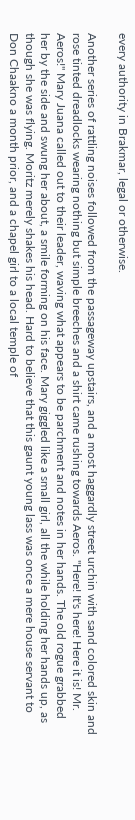every authority in Brakmar, legal or otherwise.

Another series of rattling noises followed from the passageway upstairs, and a most haggardly street urchin with sand colored skin and rose tinted dreadlocks wearing nothing but simple breeches and a shirt came rushing towards Aeros. "Here! It's here! Here it is! Mr. Aeros!" Mary Juana called out to their leader, waving what appears to be parchment and notes in her hands. The old rogue grabbed her by the side and swung her about, a smile forming on his face. Mary giggled like a small girl, all the while holding her hands up, as though she was flying. Moritz merely shakes his head. Hard to believe that this gaunt young lass was once a mere house servant to Don Chaakno a month prior, and a chapel girl to a local temple of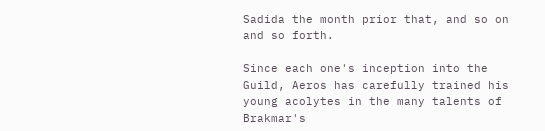Sadida the month prior that, and so on and so forth.

Since each one's inception into the Guild, Aeros has carefully trained his young acolytes in the many talents of Brakmar's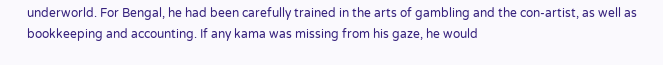underworld. For Bengal, he had been carefully trained in the arts of gambling and the con-artist, as well as bookkeeping and accounting. If any kama was missing from his gaze, he would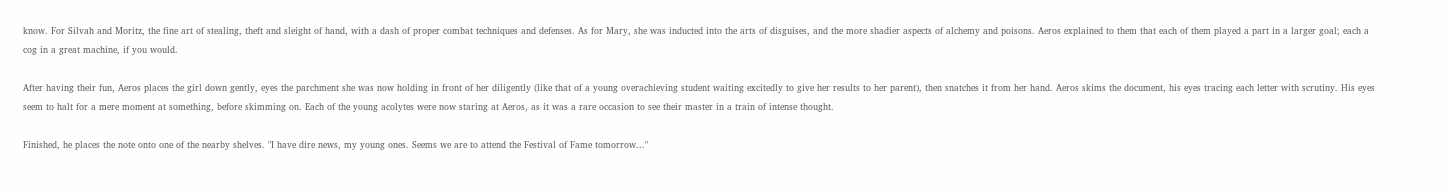know. For Silvah and Moritz, the fine art of stealing, theft and sleight of hand, with a dash of proper combat techniques and defenses. As for Mary, she was inducted into the arts of disguises, and the more shadier aspects of alchemy and poisons. Aeros explained to them that each of them played a part in a larger goal; each a cog in a great machine, if you would.

After having their fun, Aeros places the girl down gently, eyes the parchment she was now holding in front of her diligently (like that of a young overachieving student waiting excitedly to give her results to her parent), then snatches it from her hand. Aeros skims the document, his eyes tracing each letter with scrutiny. His eyes seem to halt for a mere moment at something, before skimming on. Each of the young acolytes were now staring at Aeros, as it was a rare occasion to see their master in a train of intense thought.

Finished, he places the note onto one of the nearby shelves. "I have dire news, my young ones. Seems we are to attend the Festival of Fame tomorrow..."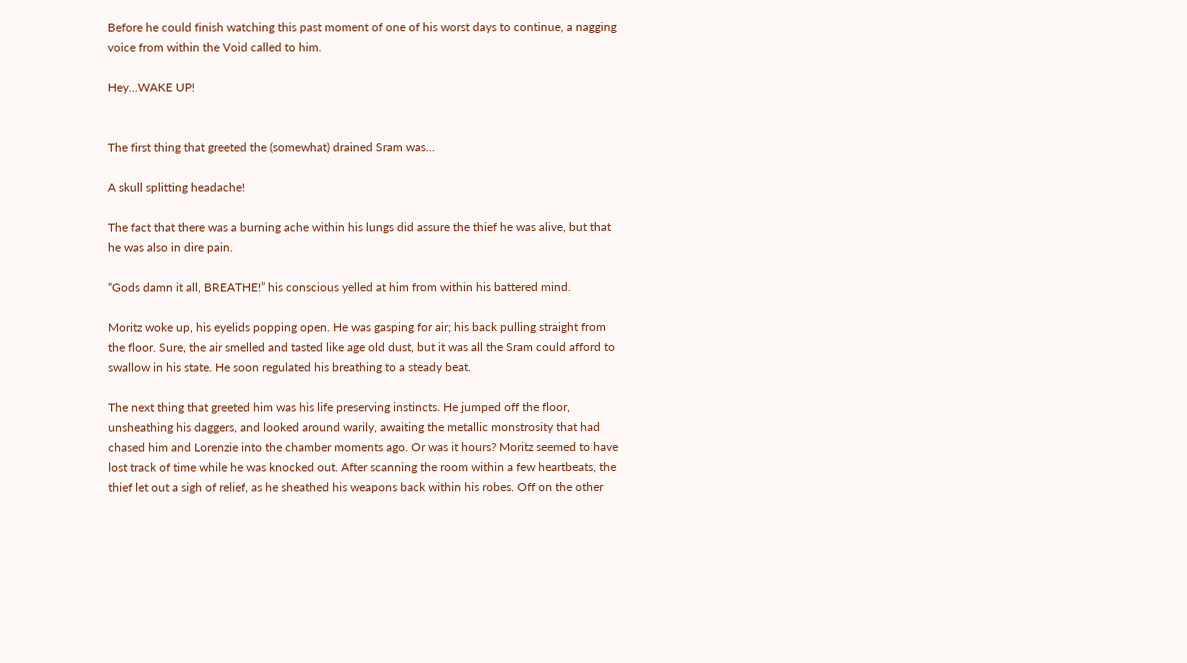Before he could finish watching this past moment of one of his worst days to continue, a nagging voice from within the Void called to him.

Hey...WAKE UP!


The first thing that greeted the (somewhat) drained Sram was…

A skull splitting headache!

The fact that there was a burning ache within his lungs did assure the thief he was alive, but that he was also in dire pain.

“Gods damn it all, BREATHE!” his conscious yelled at him from within his battered mind.

Moritz woke up, his eyelids popping open. He was gasping for air; his back pulling straight from the floor. Sure, the air smelled and tasted like age old dust, but it was all the Sram could afford to swallow in his state. He soon regulated his breathing to a steady beat.

The next thing that greeted him was his life preserving instincts. He jumped off the floor, unsheathing his daggers, and looked around warily, awaiting the metallic monstrosity that had chased him and Lorenzie into the chamber moments ago. Or was it hours? Moritz seemed to have lost track of time while he was knocked out. After scanning the room within a few heartbeats, the thief let out a sigh of relief, as he sheathed his weapons back within his robes. Off on the other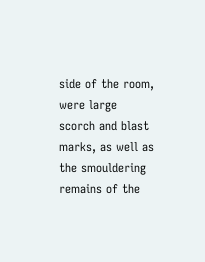side of the room, were large scorch and blast marks, as well as the smouldering remains of the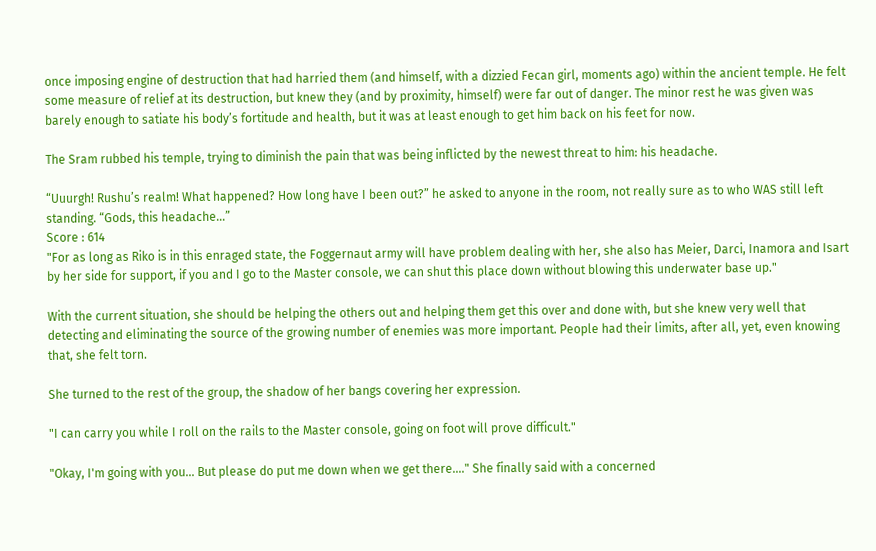once imposing engine of destruction that had harried them (and himself, with a dizzied Fecan girl, moments ago) within the ancient temple. He felt some measure of relief at its destruction, but knew they (and by proximity, himself) were far out of danger. The minor rest he was given was barely enough to satiate his body’s fortitude and health, but it was at least enough to get him back on his feet for now.

The Sram rubbed his temple, trying to diminish the pain that was being inflicted by the newest threat to him: his headache.

“Uuurgh! Rushu’s realm! What happened? How long have I been out?” he asked to anyone in the room, not really sure as to who WAS still left standing. “Gods, this headache…”
Score : 614
"For as long as Riko is in this enraged state, the Foggernaut army will have problem dealing with her, she also has Meier, Darci, Inamora and Isart by her side for support, if you and I go to the Master console, we can shut this place down without blowing this underwater base up."

With the current situation, she should be helping the others out and helping them get this over and done with, but she knew very well that detecting and eliminating the source of the growing number of enemies was more important. People had their limits, after all, yet, even knowing that, she felt torn.

She turned to the rest of the group, the shadow of her bangs covering her expression.

"I can carry you while I roll on the rails to the Master console, going on foot will prove difficult."

"Okay, I'm going with you... But please do put me down when we get there...." She finally said with a concerned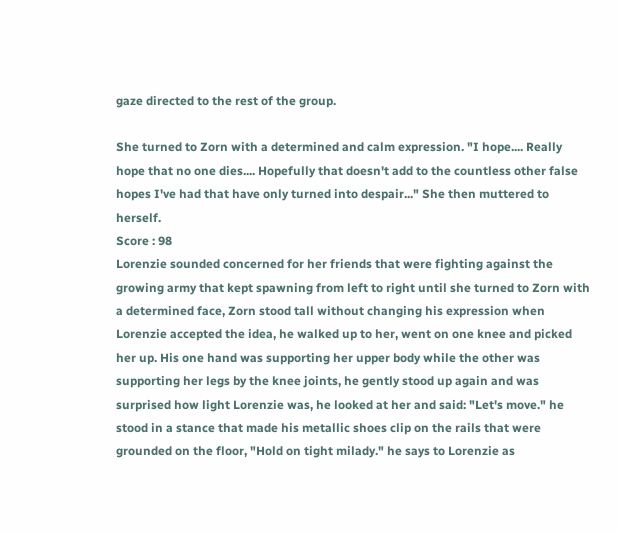gaze directed to the rest of the group.

She turned to Zorn with a determined and calm expression. "I hope.... Really hope that no one dies.... Hopefully that doesn't add to the countless other false hopes I've had that have only turned into despair..." She then muttered to herself.
Score : 98
Lorenzie sounded concerned for her friends that were fighting against the growing army that kept spawning from left to right until she turned to Zorn with a determined face, Zorn stood tall without changing his expression when Lorenzie accepted the idea, he walked up to her, went on one knee and picked her up. His one hand was supporting her upper body while the other was supporting her legs by the knee joints, he gently stood up again and was surprised how light Lorenzie was, he looked at her and said: "Let's move." he stood in a stance that made his metallic shoes clip on the rails that were grounded on the floor, "Hold on tight milady." he says to Lorenzie as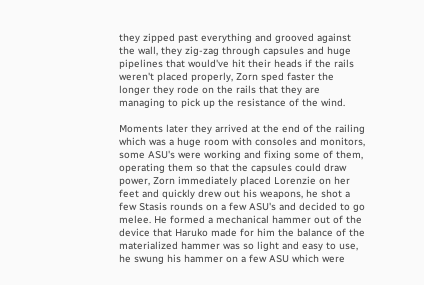they zipped past everything and grooved against the wall, they zig-zag through capsules and huge pipelines that would've hit their heads if the rails weren't placed properly, Zorn sped faster the longer they rode on the rails that they are managing to pick up the resistance of the wind.

Moments later they arrived at the end of the railing which was a huge room with consoles and monitors, some ASU's were working and fixing some of them, operating them so that the capsules could draw power, Zorn immediately placed Lorenzie on her feet and quickly drew out his weapons, he shot a few Stasis rounds on a few ASU's and decided to go melee. He formed a mechanical hammer out of the device that Haruko made for him the balance of the materialized hammer was so light and easy to use, he swung his hammer on a few ASU which were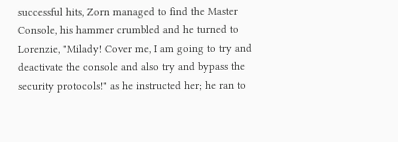successful hits, Zorn managed to find the Master Console, his hammer crumbled and he turned to Lorenzie, "Milady! Cover me, I am going to try and deactivate the console and also try and bypass the security protocols!" as he instructed her; he ran to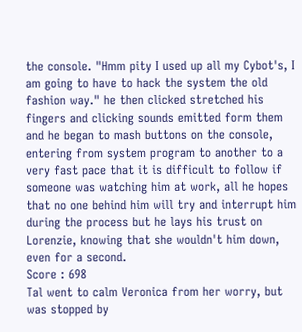the console. "Hmm pity I used up all my Cybot's, I am going to have to hack the system the old fashion way." he then clicked stretched his fingers and clicking sounds emitted form them and he began to mash buttons on the console, entering from system program to another to a very fast pace that it is difficult to follow if someone was watching him at work, all he hopes that no one behind him will try and interrupt him during the process but he lays his trust on Lorenzie, knowing that she wouldn't him down, even for a second.
Score : 698
Tal went to calm Veronica from her worry, but was stopped by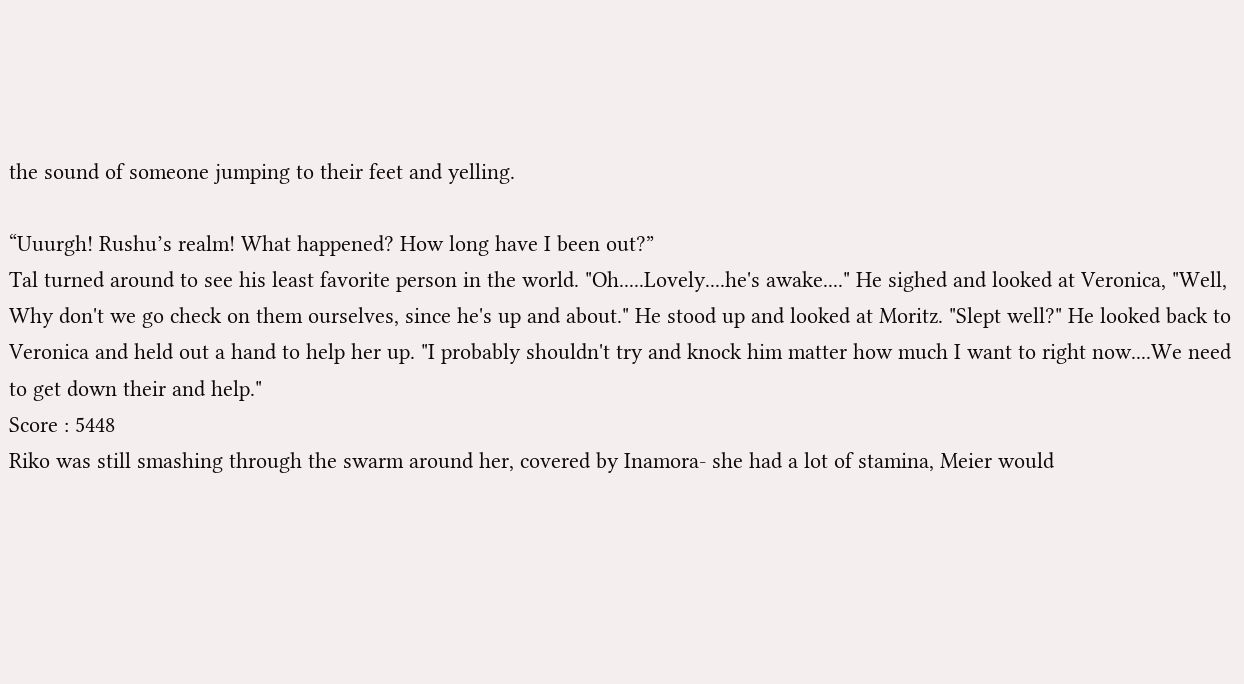the sound of someone jumping to their feet and yelling.

“Uuurgh! Rushu’s realm! What happened? How long have I been out?”
Tal turned around to see his least favorite person in the world. "Oh.....Lovely....he's awake...." He sighed and looked at Veronica, "Well, Why don't we go check on them ourselves, since he's up and about." He stood up and looked at Moritz. "Slept well?" He looked back to Veronica and held out a hand to help her up. "I probably shouldn't try and knock him matter how much I want to right now....We need to get down their and help."
Score : 5448
Riko was still smashing through the swarm around her, covered by Inamora- she had a lot of stamina, Meier would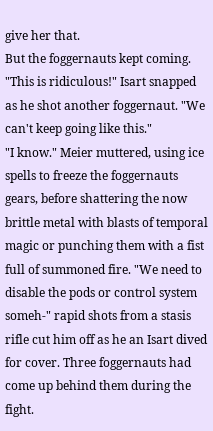give her that.
But the foggernauts kept coming.
"This is ridiculous!" Isart snapped as he shot another foggernaut. "We can't keep going like this."
"I know." Meier muttered, using ice spells to freeze the foggernauts gears, before shattering the now brittle metal with blasts of temporal magic or punching them with a fist full of summoned fire. "We need to disable the pods or control system someh-" rapid shots from a stasis rifle cut him off as he an Isart dived for cover. Three foggernauts had come up behind them during the fight.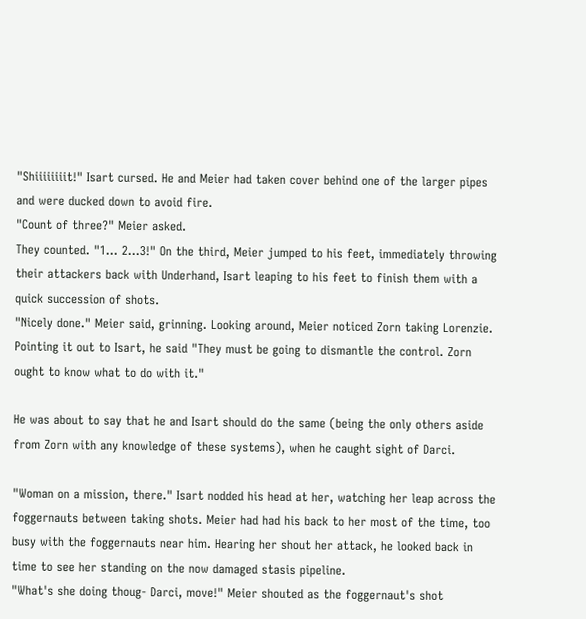"Shiiiiiiiit!" Isart cursed. He and Meier had taken cover behind one of the larger pipes and were ducked down to avoid fire.
"Count of three?" Meier asked.
They counted. "1... 2...3!" On the third, Meier jumped to his feet, immediately throwing their attackers back with Underhand, Isart leaping to his feet to finish them with a quick succession of shots.
"Nicely done." Meier said, grinning. Looking around, Meier noticed Zorn taking Lorenzie. Pointing it out to Isart, he said "They must be going to dismantle the control. Zorn ought to know what to do with it."

He was about to say that he and Isart should do the same (being the only others aside from Zorn with any knowledge of these systems), when he caught sight of Darci.

"Woman on a mission, there." Isart nodded his head at her, watching her leap across the foggernauts between taking shots. Meier had had his back to her most of the time, too busy with the foggernauts near him. Hearing her shout her attack, he looked back in time to see her standing on the now damaged stasis pipeline.
"What's she doing thoug- Darci, move!" Meier shouted as the foggernaut's shot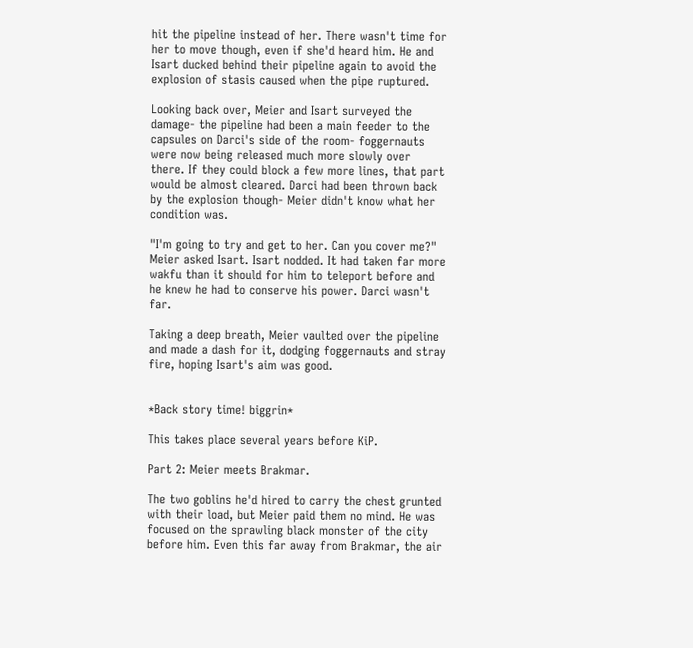hit the pipeline instead of her. There wasn't time for her to move though, even if she'd heard him. He and Isart ducked behind their pipeline again to avoid the explosion of stasis caused when the pipe ruptured.

Looking back over, Meier and Isart surveyed the damage- the pipeline had been a main feeder to the capsules on Darci's side of the room- foggernauts were now being released much more slowly over there. If they could block a few more lines, that part would be almost cleared. Darci had been thrown back by the explosion though- Meier didn't know what her condition was.

"I'm going to try and get to her. Can you cover me?" Meier asked Isart. Isart nodded. It had taken far more wakfu than it should for him to teleport before and he knew he had to conserve his power. Darci wasn't far.

Taking a deep breath, Meier vaulted over the pipeline and made a dash for it, dodging foggernauts and stray fire, hoping Isart's aim was good.


*Back story time! biggrin*

This takes place several years before KiP.

Part 2: Meier meets Brakmar.

The two goblins he'd hired to carry the chest grunted with their load, but Meier paid them no mind. He was focused on the sprawling black monster of the city before him. Even this far away from Brakmar, the air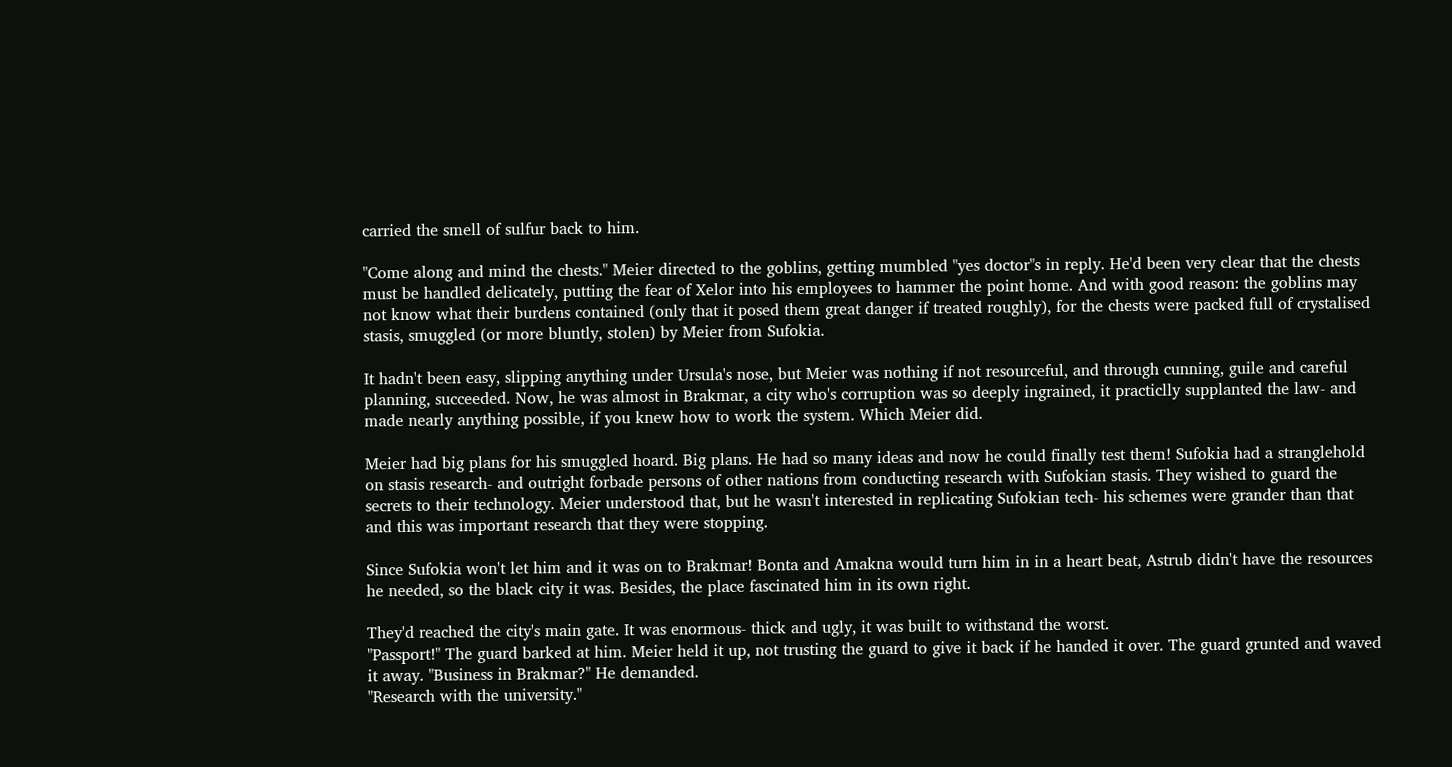carried the smell of sulfur back to him.

"Come along and mind the chests." Meier directed to the goblins, getting mumbled "yes doctor"s in reply. He'd been very clear that the chests must be handled delicately, putting the fear of Xelor into his employees to hammer the point home. And with good reason: the goblins may not know what their burdens contained (only that it posed them great danger if treated roughly), for the chests were packed full of crystalised stasis, smuggled (or more bluntly, stolen) by Meier from Sufokia.

It hadn't been easy, slipping anything under Ursula's nose, but Meier was nothing if not resourceful, and through cunning, guile and careful planning, succeeded. Now, he was almost in Brakmar, a city who's corruption was so deeply ingrained, it practiclly supplanted the law- and made nearly anything possible, if you knew how to work the system. Which Meier did.

Meier had big plans for his smuggled hoard. Big plans. He had so many ideas and now he could finally test them! Sufokia had a stranglehold on stasis research- and outright forbade persons of other nations from conducting research with Sufokian stasis. They wished to guard the secrets to their technology. Meier understood that, but he wasn't interested in replicating Sufokian tech- his schemes were grander than that and this was important research that they were stopping.

Since Sufokia won't let him and it was on to Brakmar! Bonta and Amakna would turn him in in a heart beat, Astrub didn't have the resources he needed, so the black city it was. Besides, the place fascinated him in its own right.

They'd reached the city's main gate. It was enormous- thick and ugly, it was built to withstand the worst.
"Passport!" The guard barked at him. Meier held it up, not trusting the guard to give it back if he handed it over. The guard grunted and waved it away. "Business in Brakmar?" He demanded.
"Research with the university."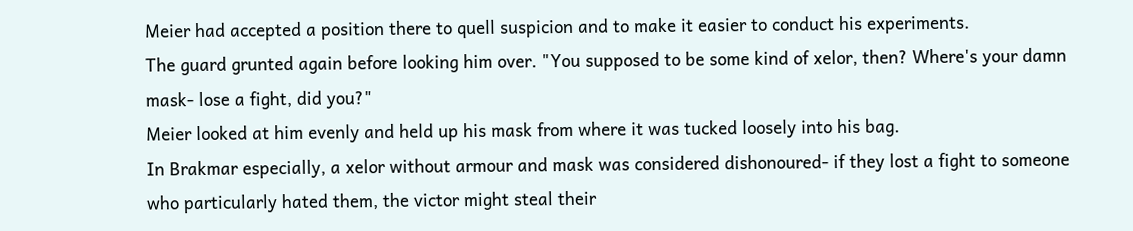Meier had accepted a position there to quell suspicion and to make it easier to conduct his experiments.
The guard grunted again before looking him over. "You supposed to be some kind of xelor, then? Where's your damn mask- lose a fight, did you?"
Meier looked at him evenly and held up his mask from where it was tucked loosely into his bag.
In Brakmar especially, a xelor without armour and mask was considered dishonoured- if they lost a fight to someone who particularly hated them, the victor might steal their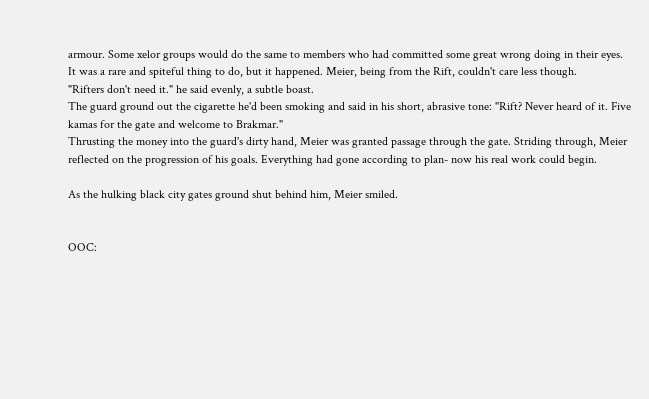armour. Some xelor groups would do the same to members who had committed some great wrong doing in their eyes. It was a rare and spiteful thing to do, but it happened. Meier, being from the Rift, couldn't care less though.
"Rifters don't need it." he said evenly, a subtle boast.
The guard ground out the cigarette he'd been smoking and said in his short, abrasive tone: "Rift? Never heard of it. Five kamas for the gate and welcome to Brakmar."
Thrusting the money into the guard's dirty hand, Meier was granted passage through the gate. Striding through, Meier reflected on the progression of his goals. Everything had gone according to plan- now his real work could begin.

As the hulking black city gates ground shut behind him, Meier smiled.


OOC: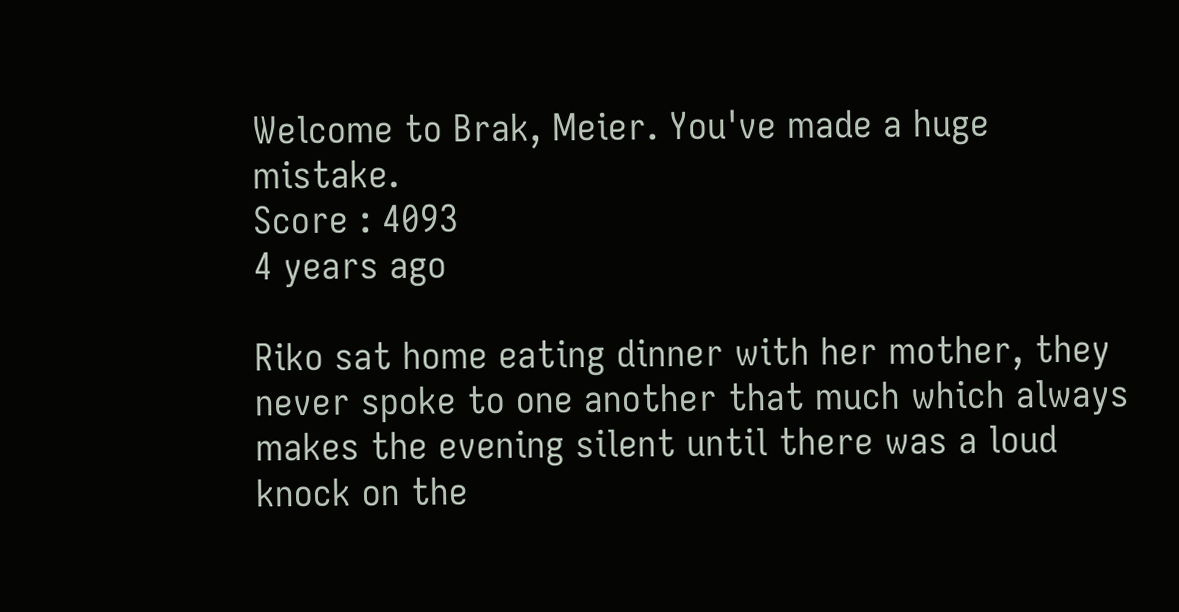Welcome to Brak, Meier. You've made a huge mistake.
Score : 4093
4 years ago

Riko sat home eating dinner with her mother, they never spoke to one another that much which always makes the evening silent until there was a loud knock on the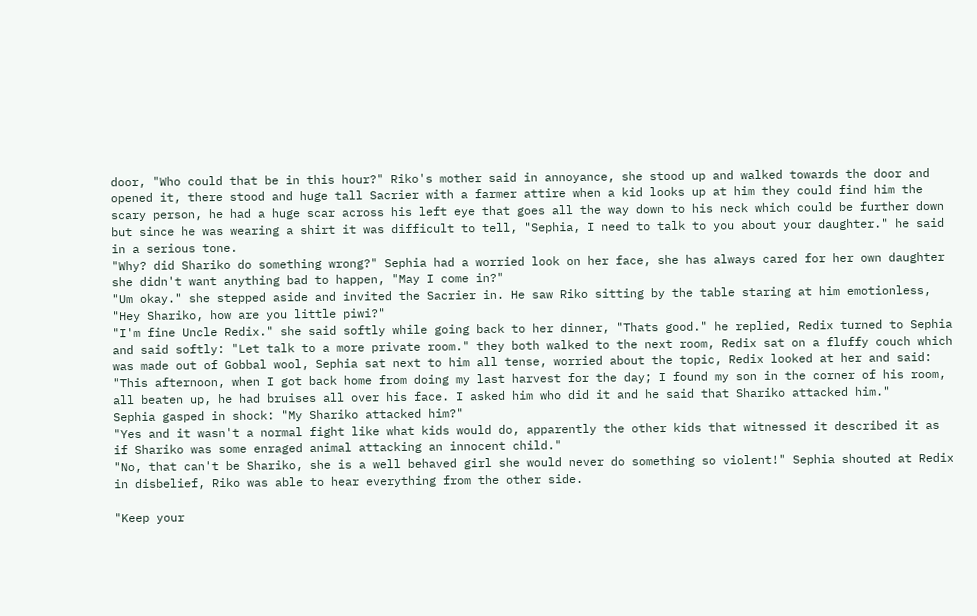door, "Who could that be in this hour?" Riko's mother said in annoyance, she stood up and walked towards the door and opened it, there stood and huge tall Sacrier with a farmer attire when a kid looks up at him they could find him the scary person, he had a huge scar across his left eye that goes all the way down to his neck which could be further down but since he was wearing a shirt it was difficult to tell, "Sephia, I need to talk to you about your daughter." he said in a serious tone.
"Why? did Shariko do something wrong?" Sephia had a worried look on her face, she has always cared for her own daughter she didn't want anything bad to happen, "May I come in?"
"Um okay." she stepped aside and invited the Sacrier in. He saw Riko sitting by the table staring at him emotionless, "Hey Shariko, how are you little piwi?"
"I'm fine Uncle Redix." she said softly while going back to her dinner, "Thats good." he replied, Redix turned to Sephia and said softly: "Let talk to a more private room." they both walked to the next room, Redix sat on a fluffy couch which was made out of Gobbal wool, Sephia sat next to him all tense, worried about the topic, Redix looked at her and said: "This afternoon, when I got back home from doing my last harvest for the day; I found my son in the corner of his room, all beaten up, he had bruises all over his face. I asked him who did it and he said that Shariko attacked him."
Sephia gasped in shock: "My Shariko attacked him?"
"Yes and it wasn't a normal fight like what kids would do, apparently the other kids that witnessed it described it as if Shariko was some enraged animal attacking an innocent child."
"No, that can't be Shariko, she is a well behaved girl she would never do something so violent!" Sephia shouted at Redix in disbelief, Riko was able to hear everything from the other side.

"Keep your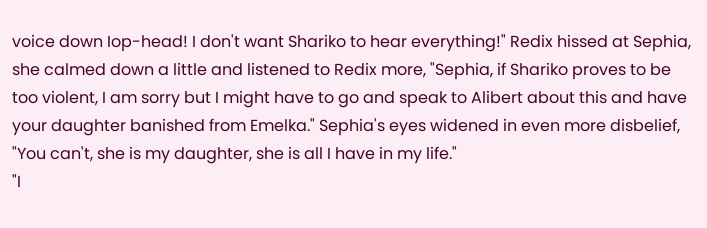voice down Iop-head! I don't want Shariko to hear everything!" Redix hissed at Sephia, she calmed down a little and listened to Redix more, "Sephia, if Shariko proves to be too violent, I am sorry but I might have to go and speak to Alibert about this and have your daughter banished from Emelka." Sephia's eyes widened in even more disbelief, "You can't, she is my daughter, she is all I have in my life."
"I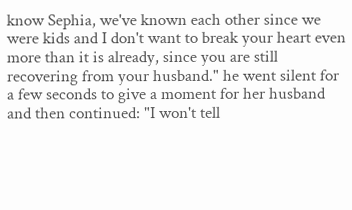know Sephia, we've known each other since we were kids and I don't want to break your heart even more than it is already, since you are still recovering from your husband." he went silent for a few seconds to give a moment for her husband and then continued: "I won't tell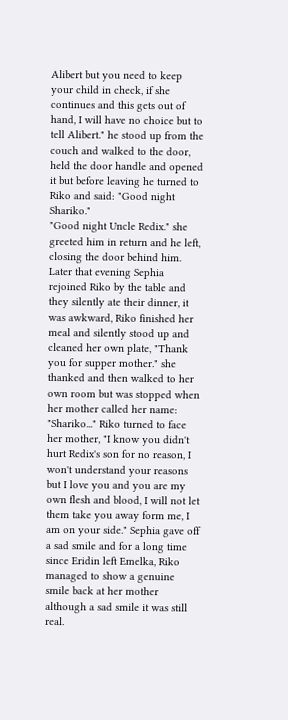Alibert but you need to keep your child in check, if she continues and this gets out of hand, I will have no choice but to tell Alibert." he stood up from the couch and walked to the door, held the door handle and opened it but before leaving he turned to Riko and said: "Good night Shariko."
"Good night Uncle Redix." she greeted him in return and he left, closing the door behind him. Later that evening Sephia rejoined Riko by the table and they silently ate their dinner, it was awkward, Riko finished her meal and silently stood up and cleaned her own plate, "Thank you for supper mother." she thanked and then walked to her own room but was stopped when her mother called her name: "Shariko..." Riko turned to face her mother, "I know you didn't hurt Redix's son for no reason, I won't understand your reasons but I love you and you are my own flesh and blood, I will not let them take you away form me, I am on your side." Sephia gave off a sad smile and for a long time since Eridin left Emelka, Riko managed to show a genuine smile back at her mother although a sad smile it was still real.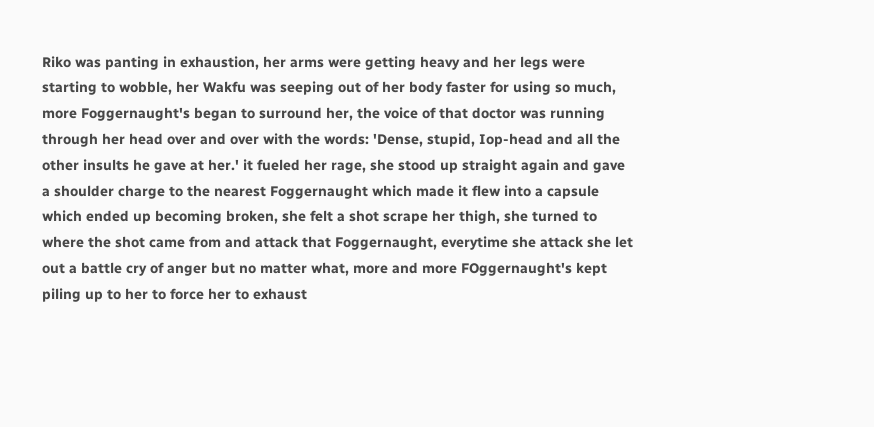Riko was panting in exhaustion, her arms were getting heavy and her legs were starting to wobble, her Wakfu was seeping out of her body faster for using so much, more Foggernaught's began to surround her, the voice of that doctor was running through her head over and over with the words: 'Dense, stupid, Iop-head and all the other insults he gave at her.' it fueled her rage, she stood up straight again and gave a shoulder charge to the nearest Foggernaught which made it flew into a capsule which ended up becoming broken, she felt a shot scrape her thigh, she turned to where the shot came from and attack that Foggernaught, everytime she attack she let out a battle cry of anger but no matter what, more and more FOggernaught's kept piling up to her to force her to exhaust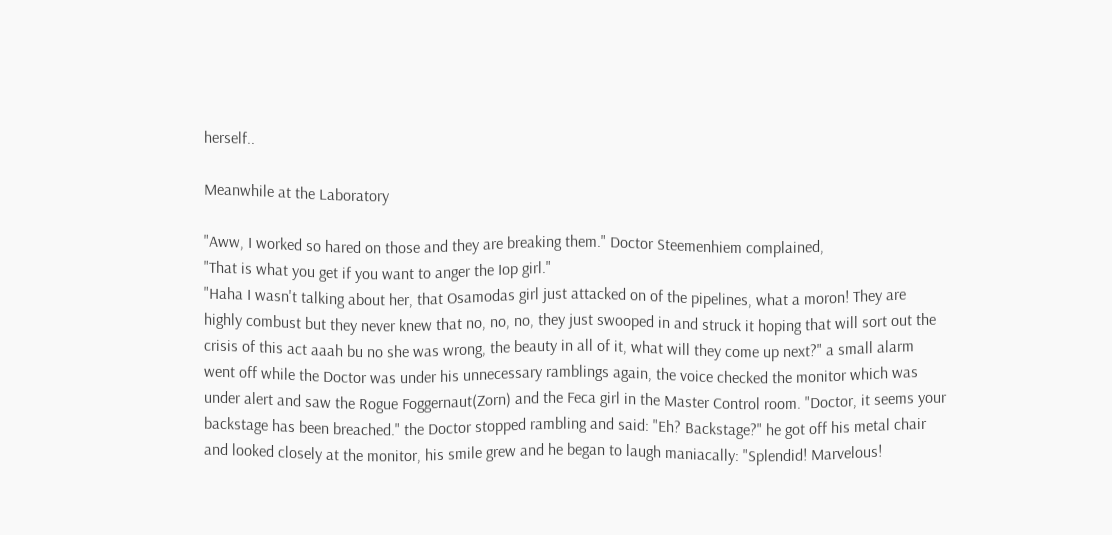herself..

Meanwhile at the Laboratory

"Aww, I worked so hared on those and they are breaking them." Doctor Steemenhiem complained,
"That is what you get if you want to anger the Iop girl."
"Haha I wasn't talking about her, that Osamodas girl just attacked on of the pipelines, what a moron! They are highly combust but they never knew that no, no, no, they just swooped in and struck it hoping that will sort out the crisis of this act aaah bu no she was wrong, the beauty in all of it, what will they come up next?" a small alarm went off while the Doctor was under his unnecessary ramblings again, the voice checked the monitor which was under alert and saw the Rogue Foggernaut(Zorn) and the Feca girl in the Master Control room. "Doctor, it seems your backstage has been breached." the Doctor stopped rambling and said: "Eh? Backstage?" he got off his metal chair and looked closely at the monitor, his smile grew and he began to laugh maniacally: "Splendid! Marvelous!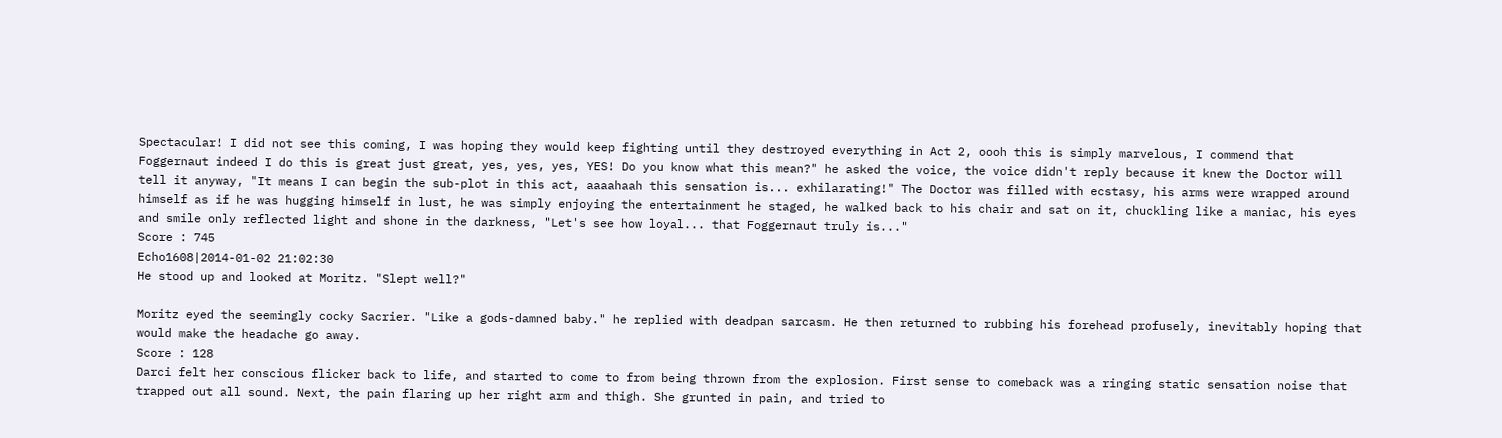Spectacular! I did not see this coming, I was hoping they would keep fighting until they destroyed everything in Act 2, oooh this is simply marvelous, I commend that Foggernaut indeed I do this is great just great, yes, yes, yes, YES! Do you know what this mean?" he asked the voice, the voice didn't reply because it knew the Doctor will tell it anyway, "It means I can begin the sub-plot in this act, aaaahaah this sensation is... exhilarating!" The Doctor was filled with ecstasy, his arms were wrapped around himself as if he was hugging himself in lust, he was simply enjoying the entertainment he staged, he walked back to his chair and sat on it, chuckling like a maniac, his eyes and smile only reflected light and shone in the darkness, "Let's see how loyal... that Foggernaut truly is..."
Score : 745
Echo1608|2014-01-02 21:02:30
He stood up and looked at Moritz. "Slept well?"

Moritz eyed the seemingly cocky Sacrier. "Like a gods-damned baby." he replied with deadpan sarcasm. He then returned to rubbing his forehead profusely, inevitably hoping that would make the headache go away.
Score : 128
Darci felt her conscious flicker back to life, and started to come to from being thrown from the explosion. First sense to comeback was a ringing static sensation noise that trapped out all sound. Next, the pain flaring up her right arm and thigh. She grunted in pain, and tried to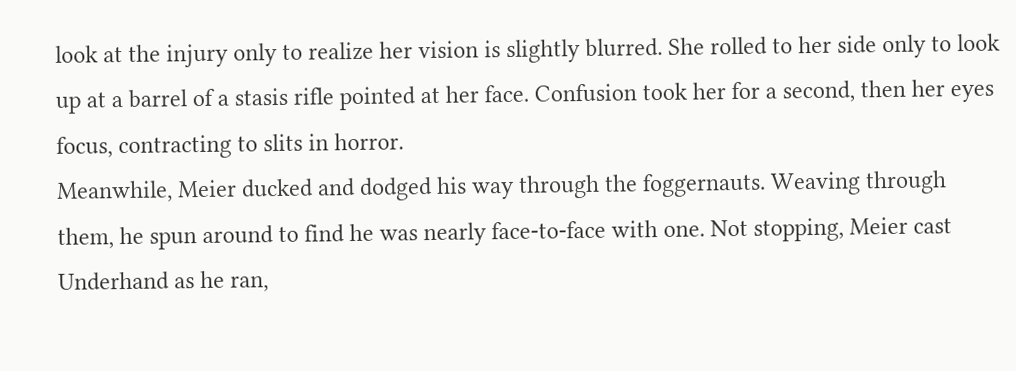look at the injury only to realize her vision is slightly blurred. She rolled to her side only to look up at a barrel of a stasis rifle pointed at her face. Confusion took her for a second, then her eyes focus, contracting to slits in horror.
Meanwhile, Meier ducked and dodged his way through the foggernauts. Weaving through them, he spun around to find he was nearly face-to-face with one. Not stopping, Meier cast Underhand as he ran,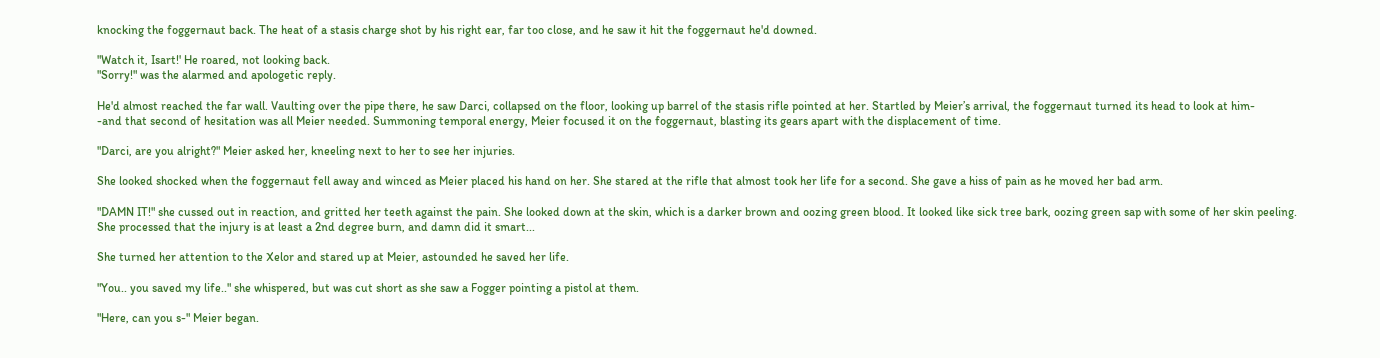knocking the foggernaut back. The heat of a stasis charge shot by his right ear, far too close, and he saw it hit the foggernaut he'd downed.

"Watch it, Isart!' He roared, not looking back.
"Sorry!" was the alarmed and apologetic reply.

He'd almost reached the far wall. Vaulting over the pipe there, he saw Darci, collapsed on the floor, looking up barrel of the stasis rifle pointed at her. Startled by Meier’s arrival, the foggernaut turned its head to look at him-
-and that second of hesitation was all Meier needed. Summoning temporal energy, Meier focused it on the foggernaut, blasting its gears apart with the displacement of time.

"Darci, are you alright?" Meier asked her, kneeling next to her to see her injuries.

She looked shocked when the foggernaut fell away and winced as Meier placed his hand on her. She stared at the rifle that almost took her life for a second. She gave a hiss of pain as he moved her bad arm.

"DAMN IT!" she cussed out in reaction, and gritted her teeth against the pain. She looked down at the skin, which is a darker brown and oozing green blood. It looked like sick tree bark, oozing green sap with some of her skin peeling. She processed that the injury is at least a 2nd degree burn, and damn did it smart...

She turned her attention to the Xelor and stared up at Meier, astounded he saved her life.

"You.. you saved my life.." she whispered, but was cut short as she saw a Fogger pointing a pistol at them.

"Here, can you s-" Meier began.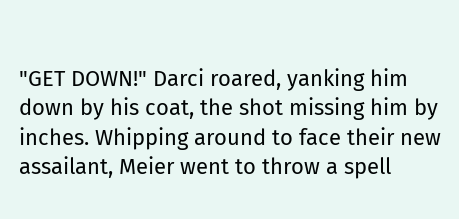"GET DOWN!" Darci roared, yanking him down by his coat, the shot missing him by inches. Whipping around to face their new assailant, Meier went to throw a spell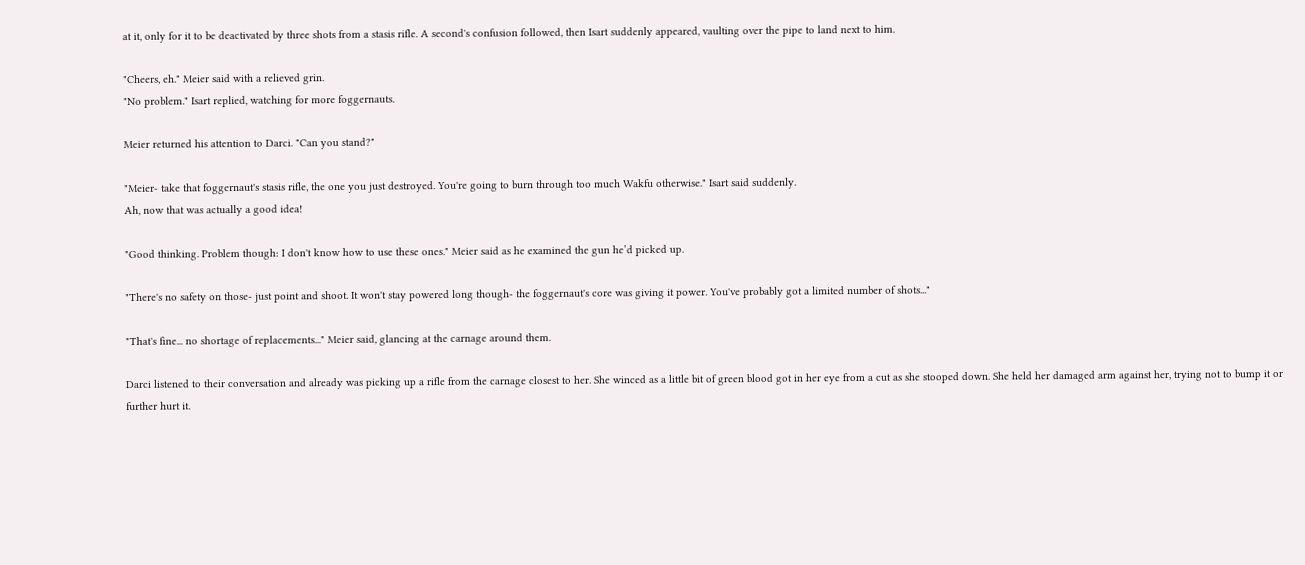at it, only for it to be deactivated by three shots from a stasis rifle. A second's confusion followed, then Isart suddenly appeared, vaulting over the pipe to land next to him.

"Cheers, eh." Meier said with a relieved grin.
"No problem." Isart replied, watching for more foggernauts.

Meier returned his attention to Darci. "Can you stand?"

"Meier- take that foggernaut's stasis rifle, the one you just destroyed. You're going to burn through too much Wakfu otherwise." Isart said suddenly.
Ah, now that was actually a good idea!

"Good thinking. Problem though: I don't know how to use these ones." Meier said as he examined the gun he’d picked up.

"There's no safety on those- just point and shoot. It won't stay powered long though- the foggernaut's core was giving it power. You've probably got a limited number of shots..."

"That's fine... no shortage of replacements..." Meier said, glancing at the carnage around them.

Darci listened to their conversation and already was picking up a rifle from the carnage closest to her. She winced as a little bit of green blood got in her eye from a cut as she stooped down. She held her damaged arm against her, trying not to bump it or further hurt it.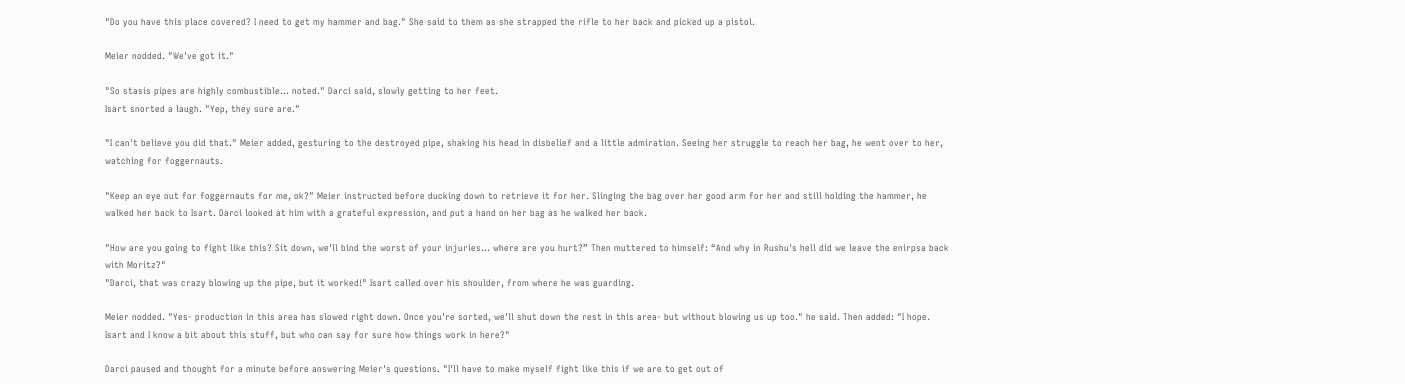"Do you have this place covered? I need to get my hammer and bag." She said to them as she strapped the rifle to her back and picked up a pistol.

Meier nodded. "We've got it."

"So stasis pipes are highly combustible... noted." Darci said, slowly getting to her feet.
Isart snorted a laugh. "Yep, they sure are."

"I can't believe you did that." Meier added, gesturing to the destroyed pipe, shaking his head in disbelief and a little admiration. Seeing her struggle to reach her bag, he went over to her, watching for foggernauts.

"Keep an eye out for foggernauts for me, ok?" Meier instructed before ducking down to retrieve it for her. Slinging the bag over her good arm for her and still holding the hammer, he walked her back to Isart. Darci looked at him with a grateful expression, and put a hand on her bag as he walked her back.

"How are you going to fight like this? Sit down, we'll bind the worst of your injuries... where are you hurt?” Then muttered to himself: “And why in Rushu's hell did we leave the enirpsa back with Moritz?"
"Darci, that was crazy blowing up the pipe, but it worked!" Isart called over his shoulder, from where he was guarding.

Meier nodded. "Yes- production in this area has slowed right down. Once you're sorted, we'll shut down the rest in this area- but without blowing us up too." he said. Then added: "I hope. Isart and I know a bit about this stuff, but who can say for sure how things work in here?"

Darci paused and thought for a minute before answering Meier's questions. "I'll have to make myself fight like this if we are to get out of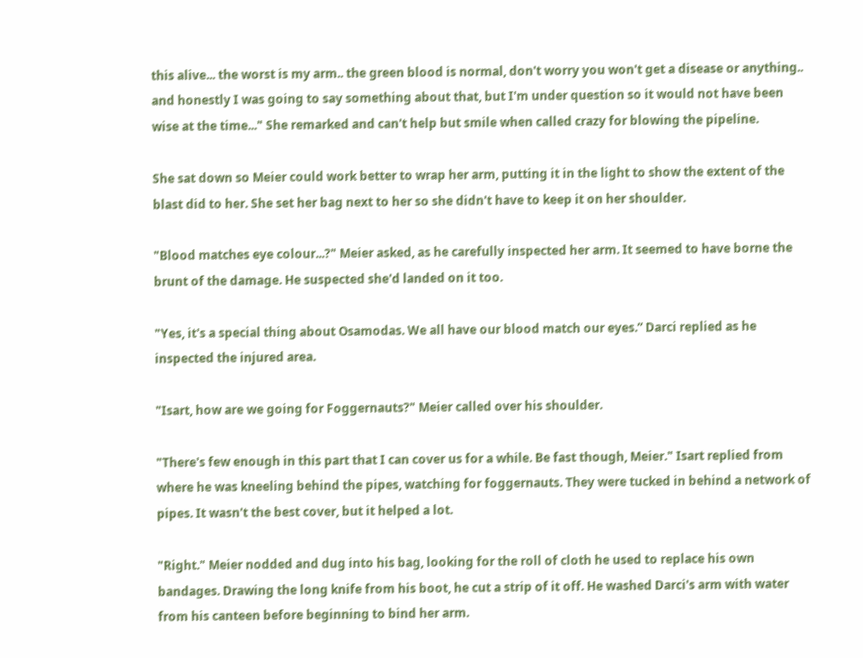this alive... the worst is my arm.. the green blood is normal, don't worry you won't get a disease or anything.. and honestly I was going to say something about that, but I'm under question so it would not have been wise at the time..." She remarked and can't help but smile when called crazy for blowing the pipeline.

She sat down so Meier could work better to wrap her arm, putting it in the light to show the extent of the blast did to her. She set her bag next to her so she didn't have to keep it on her shoulder.

"Blood matches eye colour...?" Meier asked, as he carefully inspected her arm. It seemed to have borne the brunt of the damage. He suspected she'd landed on it too.

"Yes, it's a special thing about Osamodas. We all have our blood match our eyes.” Darci replied as he inspected the injured area.

"Isart, how are we going for Foggernauts?" Meier called over his shoulder.

"There's few enough in this part that I can cover us for a while. Be fast though, Meier." Isart replied from where he was kneeling behind the pipes, watching for foggernauts. They were tucked in behind a network of pipes. It wasn't the best cover, but it helped a lot.

"Right." Meier nodded and dug into his bag, looking for the roll of cloth he used to replace his own bandages. Drawing the long knife from his boot, he cut a strip of it off. He washed Darci's arm with water from his canteen before beginning to bind her arm.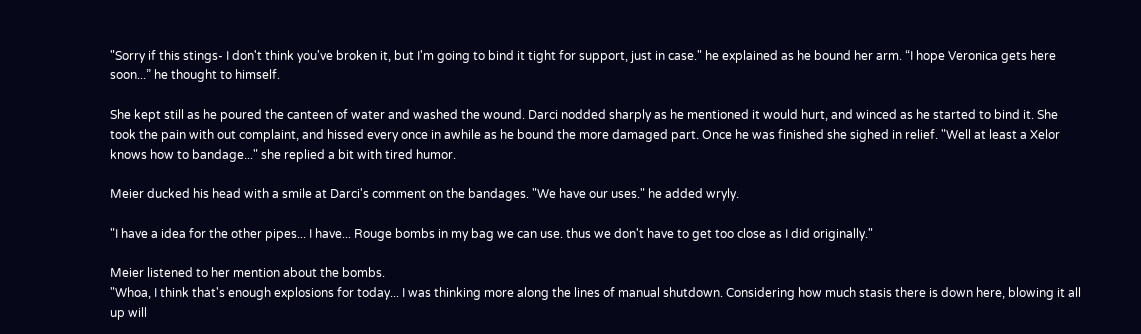"Sorry if this stings- I don't think you've broken it, but I'm going to bind it tight for support, just in case." he explained as he bound her arm. “I hope Veronica gets here soon...” he thought to himself.

She kept still as he poured the canteen of water and washed the wound. Darci nodded sharply as he mentioned it would hurt, and winced as he started to bind it. She took the pain with out complaint, and hissed every once in awhile as he bound the more damaged part. Once he was finished she sighed in relief. "Well at least a Xelor knows how to bandage..." she replied a bit with tired humor.

Meier ducked his head with a smile at Darci's comment on the bandages. "We have our uses." he added wryly.

"I have a idea for the other pipes... I have... Rouge bombs in my bag we can use. thus we don't have to get too close as I did originally."

Meier listened to her mention about the bombs.
"Whoa, I think that's enough explosions for today... I was thinking more along the lines of manual shutdown. Considering how much stasis there is down here, blowing it all up will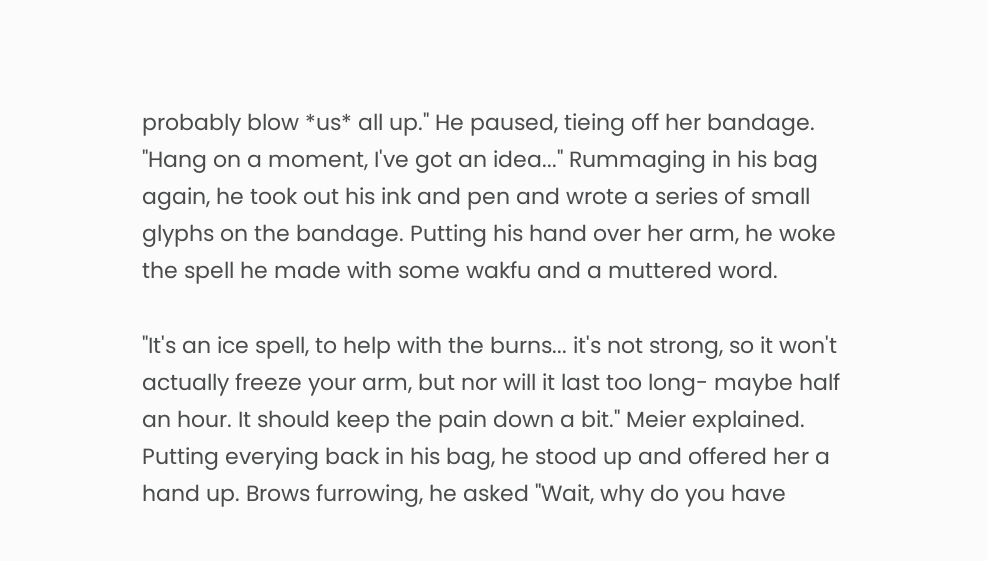probably blow *us* all up." He paused, tieing off her bandage. "Hang on a moment, I've got an idea..." Rummaging in his bag again, he took out his ink and pen and wrote a series of small glyphs on the bandage. Putting his hand over her arm, he woke the spell he made with some wakfu and a muttered word.

"It's an ice spell, to help with the burns... it's not strong, so it won't actually freeze your arm, but nor will it last too long- maybe half an hour. It should keep the pain down a bit." Meier explained. Putting everying back in his bag, he stood up and offered her a hand up. Brows furrowing, he asked "Wait, why do you have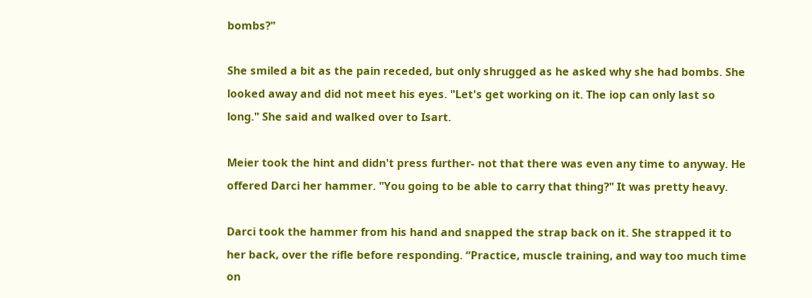bombs?"

She smiled a bit as the pain receded, but only shrugged as he asked why she had bombs. She looked away and did not meet his eyes. "Let's get working on it. The iop can only last so long." She said and walked over to Isart.

Meier took the hint and didn't press further- not that there was even any time to anyway. He offered Darci her hammer. "You going to be able to carry that thing?" It was pretty heavy.

Darci took the hammer from his hand and snapped the strap back on it. She strapped it to her back, over the rifle before responding. “Practice, muscle training, and way too much time on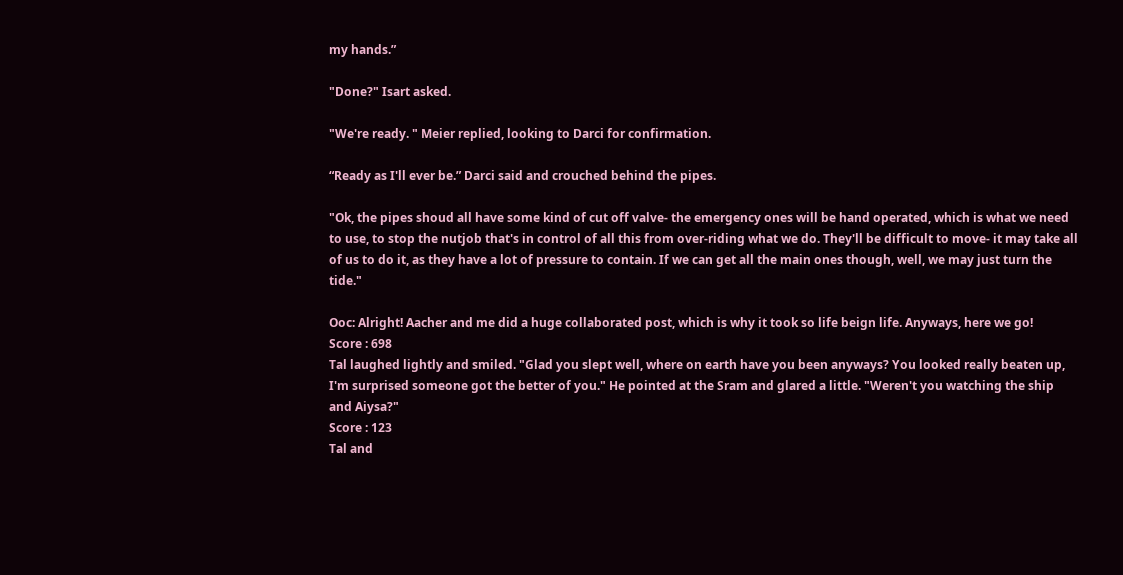my hands.”

"Done?" Isart asked.

"We're ready. " Meier replied, looking to Darci for confirmation.

“Ready as I'll ever be.” Darci said and crouched behind the pipes.

"Ok, the pipes shoud all have some kind of cut off valve- the emergency ones will be hand operated, which is what we need to use, to stop the nutjob that's in control of all this from over-riding what we do. They'll be difficult to move- it may take all of us to do it, as they have a lot of pressure to contain. If we can get all the main ones though, well, we may just turn the tide."

Ooc: Alright! Aacher and me did a huge collaborated post, which is why it took so life beign life. Anyways, here we go!
Score : 698
Tal laughed lightly and smiled. "Glad you slept well, where on earth have you been anyways? You looked really beaten up, I'm surprised someone got the better of you." He pointed at the Sram and glared a little. "Weren't you watching the ship and Aiysa?"
Score : 123
Tal and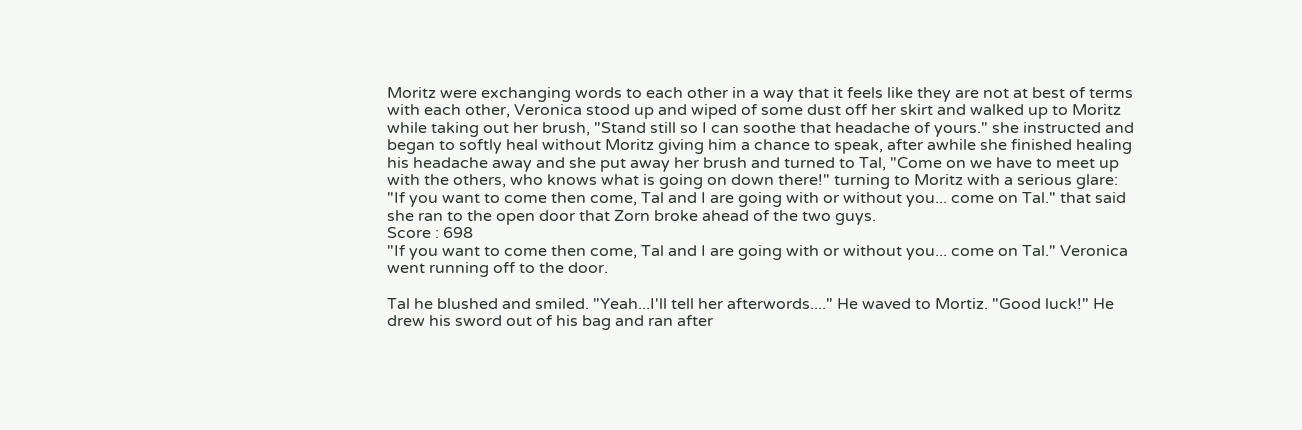Moritz were exchanging words to each other in a way that it feels like they are not at best of terms with each other, Veronica stood up and wiped of some dust off her skirt and walked up to Moritz while taking out her brush, "Stand still so I can soothe that headache of yours." she instructed and began to softly heal without Moritz giving him a chance to speak, after awhile she finished healing his headache away and she put away her brush and turned to Tal, "Come on we have to meet up with the others, who knows what is going on down there!" turning to Moritz with a serious glare: "If you want to come then come, Tal and I are going with or without you... come on Tal." that said she ran to the open door that Zorn broke ahead of the two guys.
Score : 698
"If you want to come then come, Tal and I are going with or without you... come on Tal." Veronica went running off to the door.

Tal he blushed and smiled. "Yeah...I'll tell her afterwords...." He waved to Mortiz. "Good luck!" He drew his sword out of his bag and ran after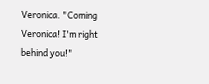Veronica. "Coming Veronica! I'm right behind you!"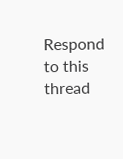Respond to this thread